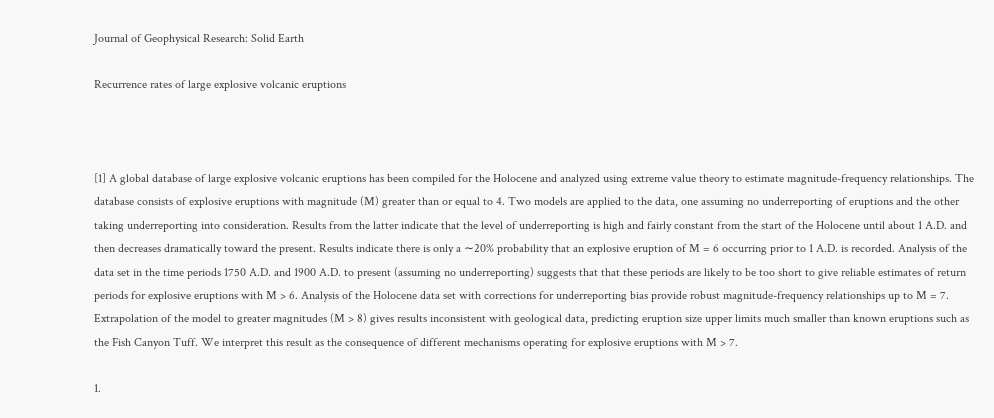Journal of Geophysical Research: Solid Earth

Recurrence rates of large explosive volcanic eruptions



[1] A global database of large explosive volcanic eruptions has been compiled for the Holocene and analyzed using extreme value theory to estimate magnitude-frequency relationships. The database consists of explosive eruptions with magnitude (M) greater than or equal to 4. Two models are applied to the data, one assuming no underreporting of eruptions and the other taking underreporting into consideration. Results from the latter indicate that the level of underreporting is high and fairly constant from the start of the Holocene until about 1 A.D. and then decreases dramatically toward the present. Results indicate there is only a ∼20% probability that an explosive eruption of M = 6 occurring prior to 1 A.D. is recorded. Analysis of the data set in the time periods 1750 A.D. and 1900 A.D. to present (assuming no underreporting) suggests that that these periods are likely to be too short to give reliable estimates of return periods for explosive eruptions with M > 6. Analysis of the Holocene data set with corrections for underreporting bias provide robust magnitude-frequency relationships up to M = 7. Extrapolation of the model to greater magnitudes (M > 8) gives results inconsistent with geological data, predicting eruption size upper limits much smaller than known eruptions such as the Fish Canyon Tuff. We interpret this result as the consequence of different mechanisms operating for explosive eruptions with M > 7.

1.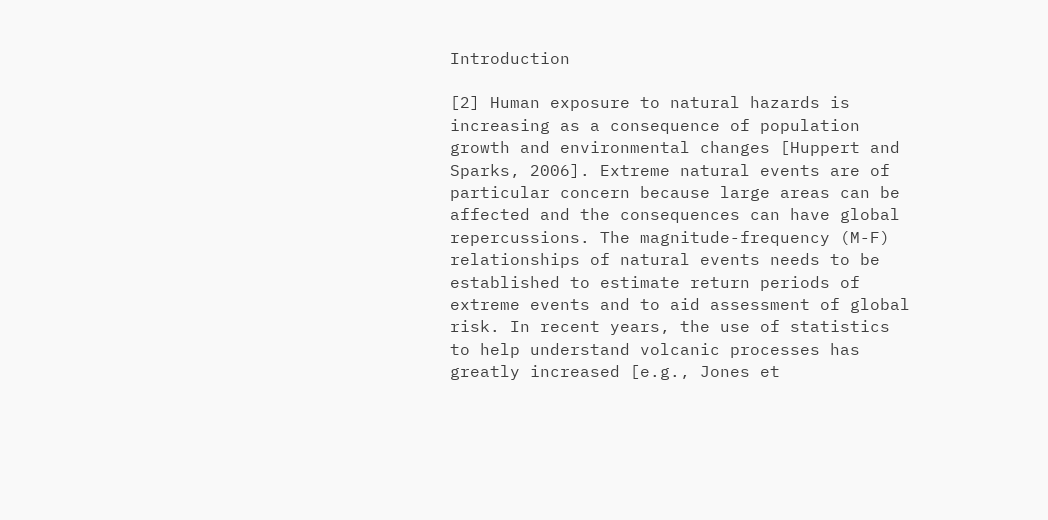Introduction

[2] Human exposure to natural hazards is increasing as a consequence of population growth and environmental changes [Huppert and Sparks, 2006]. Extreme natural events are of particular concern because large areas can be affected and the consequences can have global repercussions. The magnitude-frequency (M-F) relationships of natural events needs to be established to estimate return periods of extreme events and to aid assessment of global risk. In recent years, the use of statistics to help understand volcanic processes has greatly increased [e.g., Jones et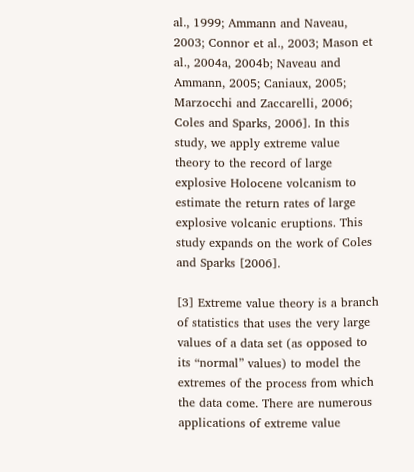al., 1999; Ammann and Naveau, 2003; Connor et al., 2003; Mason et al., 2004a, 2004b; Naveau and Ammann, 2005; Caniaux, 2005; Marzocchi and Zaccarelli, 2006; Coles and Sparks, 2006]. In this study, we apply extreme value theory to the record of large explosive Holocene volcanism to estimate the return rates of large explosive volcanic eruptions. This study expands on the work of Coles and Sparks [2006].

[3] Extreme value theory is a branch of statistics that uses the very large values of a data set (as opposed to its “normal” values) to model the extremes of the process from which the data come. There are numerous applications of extreme value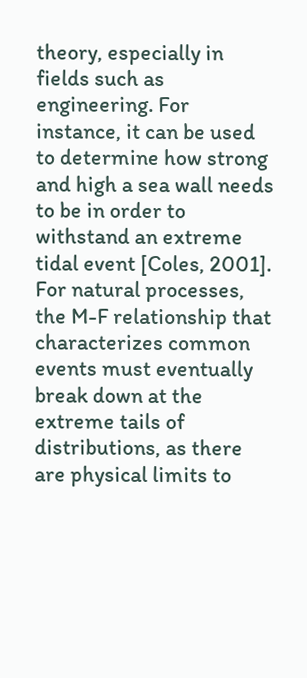theory, especially in fields such as engineering. For instance, it can be used to determine how strong and high a sea wall needs to be in order to withstand an extreme tidal event [Coles, 2001]. For natural processes, the M-F relationship that characterizes common events must eventually break down at the extreme tails of distributions, as there are physical limits to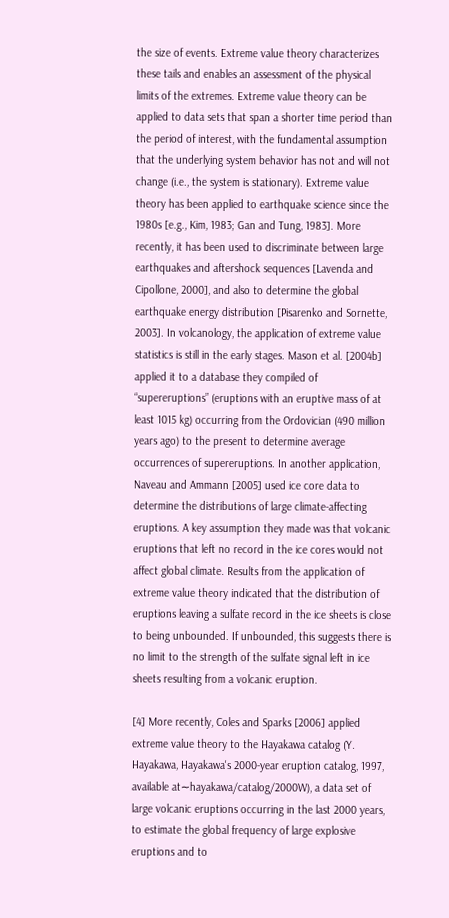the size of events. Extreme value theory characterizes these tails and enables an assessment of the physical limits of the extremes. Extreme value theory can be applied to data sets that span a shorter time period than the period of interest, with the fundamental assumption that the underlying system behavior has not and will not change (i.e., the system is stationary). Extreme value theory has been applied to earthquake science since the 1980s [e.g., Kim, 1983; Gan and Tung, 1983]. More recently, it has been used to discriminate between large earthquakes and aftershock sequences [Lavenda and Cipollone, 2000], and also to determine the global earthquake energy distribution [Pisarenko and Sornette, 2003]. In volcanology, the application of extreme value statistics is still in the early stages. Mason et al. [2004b] applied it to a database they compiled of “supereruptions” (eruptions with an eruptive mass of at least 1015 kg) occurring from the Ordovician (490 million years ago) to the present to determine average occurrences of supereruptions. In another application, Naveau and Ammann [2005] used ice core data to determine the distributions of large climate-affecting eruptions. A key assumption they made was that volcanic eruptions that left no record in the ice cores would not affect global climate. Results from the application of extreme value theory indicated that the distribution of eruptions leaving a sulfate record in the ice sheets is close to being unbounded. If unbounded, this suggests there is no limit to the strength of the sulfate signal left in ice sheets resulting from a volcanic eruption.

[4] More recently, Coles and Sparks [2006] applied extreme value theory to the Hayakawa catalog (Y. Hayakawa, Hayakawa's 2000-year eruption catalog, 1997, available at∼hayakawa/catalog/2000W), a data set of large volcanic eruptions occurring in the last 2000 years, to estimate the global frequency of large explosive eruptions and to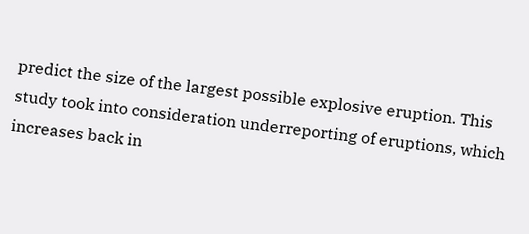predict the size of the largest possible explosive eruption. This study took into consideration underreporting of eruptions, which increases back in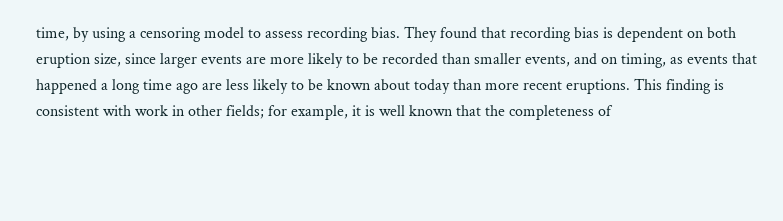time, by using a censoring model to assess recording bias. They found that recording bias is dependent on both eruption size, since larger events are more likely to be recorded than smaller events, and on timing, as events that happened a long time ago are less likely to be known about today than more recent eruptions. This finding is consistent with work in other fields; for example, it is well known that the completeness of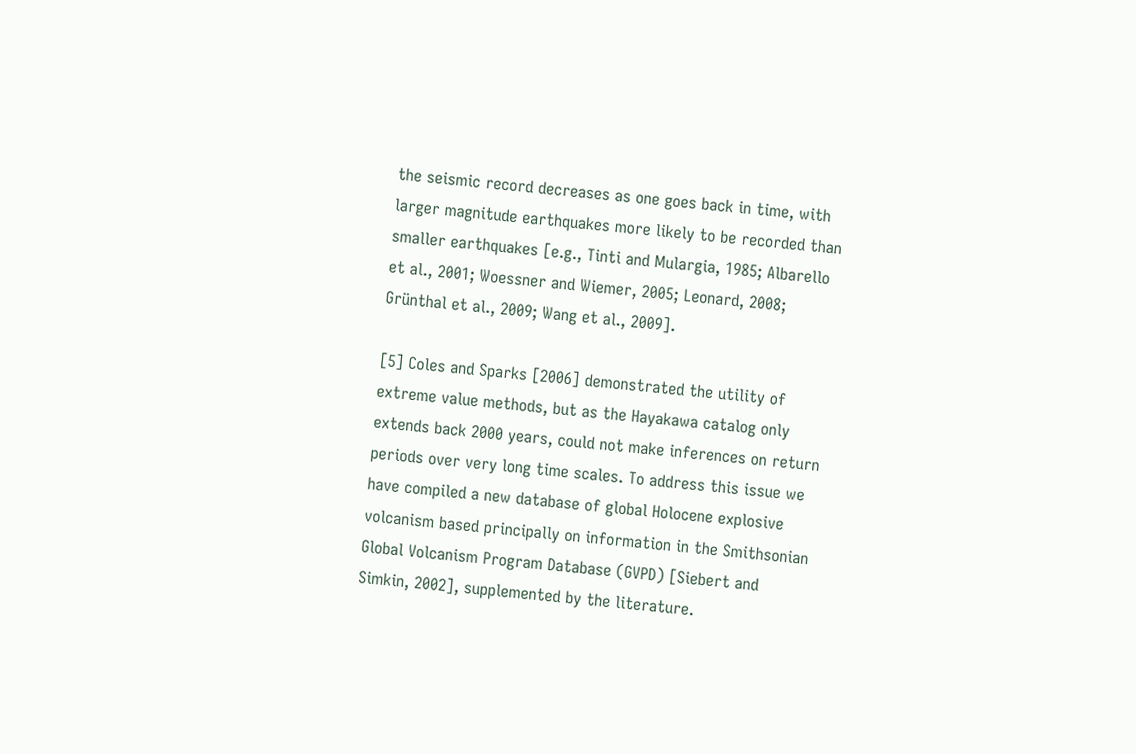the seismic record decreases as one goes back in time, with larger magnitude earthquakes more likely to be recorded than smaller earthquakes [e.g., Tinti and Mulargia, 1985; Albarello et al., 2001; Woessner and Wiemer, 2005; Leonard, 2008; Grünthal et al., 2009; Wang et al., 2009].

[5] Coles and Sparks [2006] demonstrated the utility of extreme value methods, but as the Hayakawa catalog only extends back 2000 years, could not make inferences on return periods over very long time scales. To address this issue we have compiled a new database of global Holocene explosive volcanism based principally on information in the Smithsonian Global Volcanism Program Database (GVPD) [Siebert and Simkin, 2002], supplemented by the literature.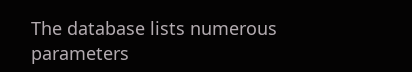The database lists numerous parameters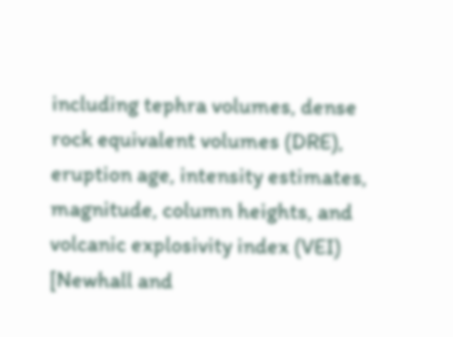including tephra volumes, dense rock equivalent volumes (DRE), eruption age, intensity estimates, magnitude, column heights, and volcanic explosivity index (VEI) [Newhall and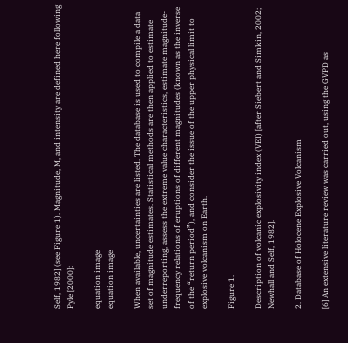Self, 1982] (see Figure 1). Magnitude, M, and intensity are defined here following Pyle [2000]:

equation image
equation image

When available, uncertainties are listed. The database is used to compile a data set of magnitude estimates. Statistical methods are then applied to estimate underreporting, assess the extreme value characteristics, estimate magnitude-frequency relations of eruptions of different magnitudes (known as the inverse of the “return period”), and consider the issue of the upper physical limit to explosive volcanism on Earth.

Figure 1.

Description of volcanic explosivity index (VEI) [after Siebert and Simkin, 2002; Newhall and Self, 1982].

2. Database of Holocene Explosive Volcanism

[6] An extensive literature review was carried out, using the GVPD as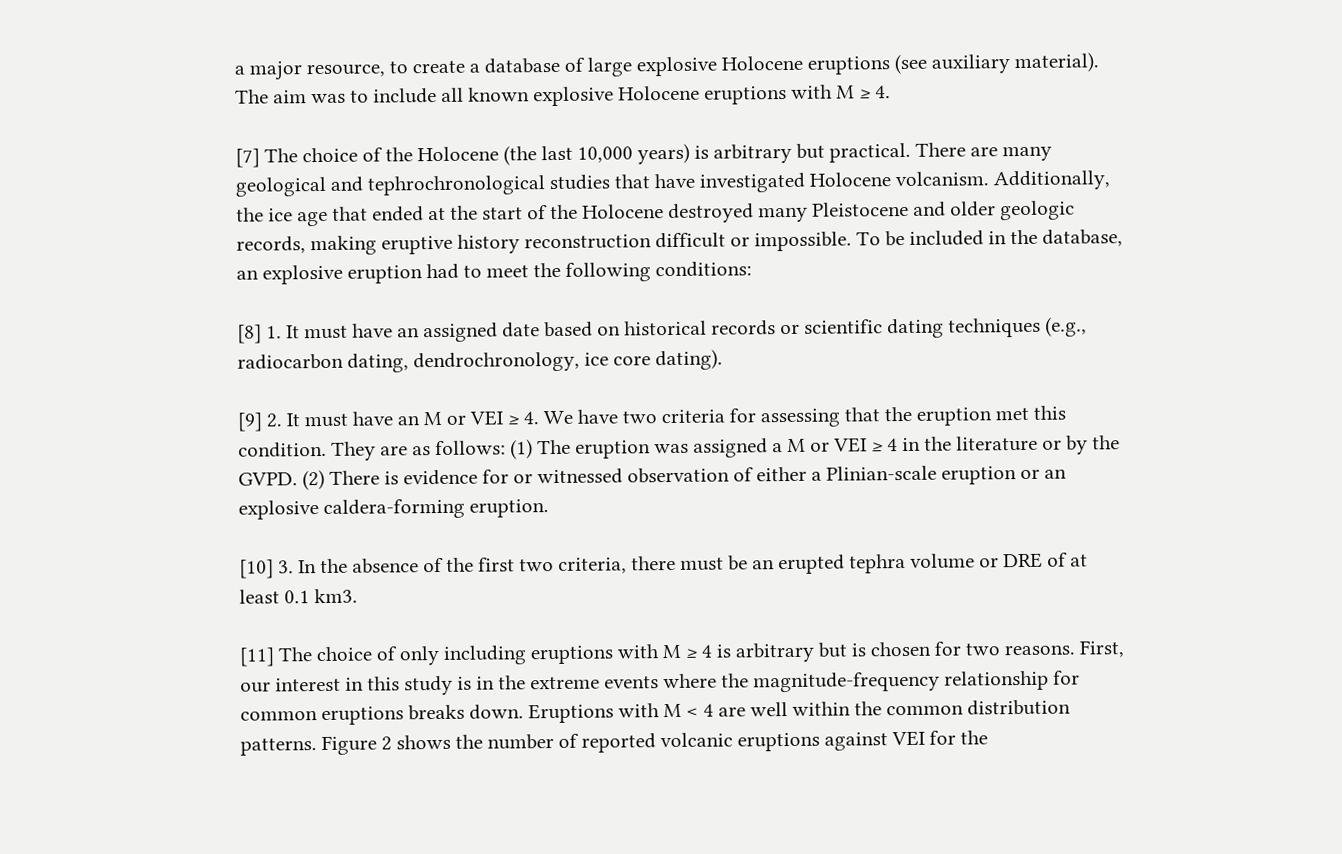a major resource, to create a database of large explosive Holocene eruptions (see auxiliary material). The aim was to include all known explosive Holocene eruptions with M ≥ 4.

[7] The choice of the Holocene (the last 10,000 years) is arbitrary but practical. There are many geological and tephrochronological studies that have investigated Holocene volcanism. Additionally, the ice age that ended at the start of the Holocene destroyed many Pleistocene and older geologic records, making eruptive history reconstruction difficult or impossible. To be included in the database, an explosive eruption had to meet the following conditions:

[8] 1. It must have an assigned date based on historical records or scientific dating techniques (e.g., radiocarbon dating, dendrochronology, ice core dating).

[9] 2. It must have an M or VEI ≥ 4. We have two criteria for assessing that the eruption met this condition. They are as follows: (1) The eruption was assigned a M or VEI ≥ 4 in the literature or by the GVPD. (2) There is evidence for or witnessed observation of either a Plinian-scale eruption or an explosive caldera-forming eruption.

[10] 3. In the absence of the first two criteria, there must be an erupted tephra volume or DRE of at least 0.1 km3.

[11] The choice of only including eruptions with M ≥ 4 is arbitrary but is chosen for two reasons. First, our interest in this study is in the extreme events where the magnitude-frequency relationship for common eruptions breaks down. Eruptions with M < 4 are well within the common distribution patterns. Figure 2 shows the number of reported volcanic eruptions against VEI for the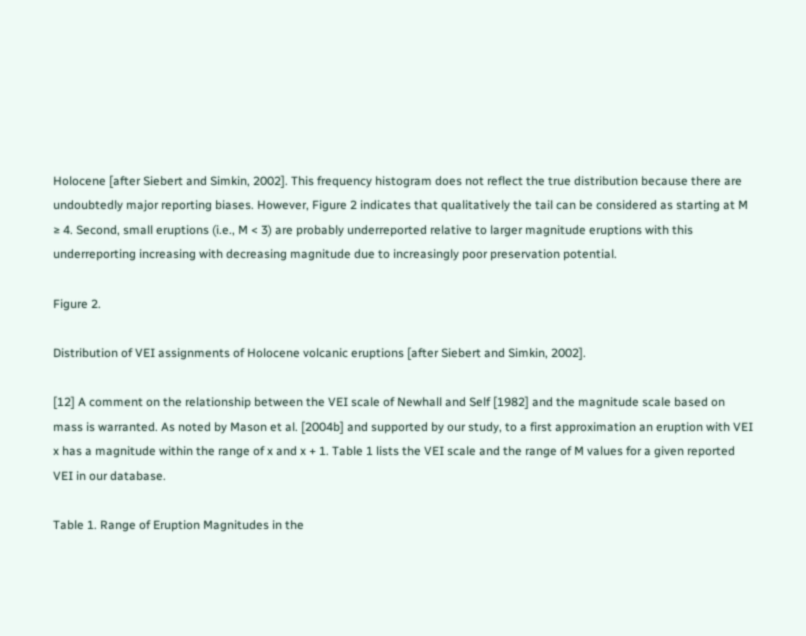Holocene [after Siebert and Simkin, 2002]. This frequency histogram does not reflect the true distribution because there are undoubtedly major reporting biases. However, Figure 2 indicates that qualitatively the tail can be considered as starting at M ≥ 4. Second, small eruptions (i.e., M < 3) are probably underreported relative to larger magnitude eruptions with this underreporting increasing with decreasing magnitude due to increasingly poor preservation potential.

Figure 2.

Distribution of VEI assignments of Holocene volcanic eruptions [after Siebert and Simkin, 2002].

[12] A comment on the relationship between the VEI scale of Newhall and Self [1982] and the magnitude scale based on mass is warranted. As noted by Mason et al. [2004b] and supported by our study, to a first approximation an eruption with VEI x has a magnitude within the range of x and x + 1. Table 1 lists the VEI scale and the range of M values for a given reported VEI in our database.

Table 1. Range of Eruption Magnitudes in the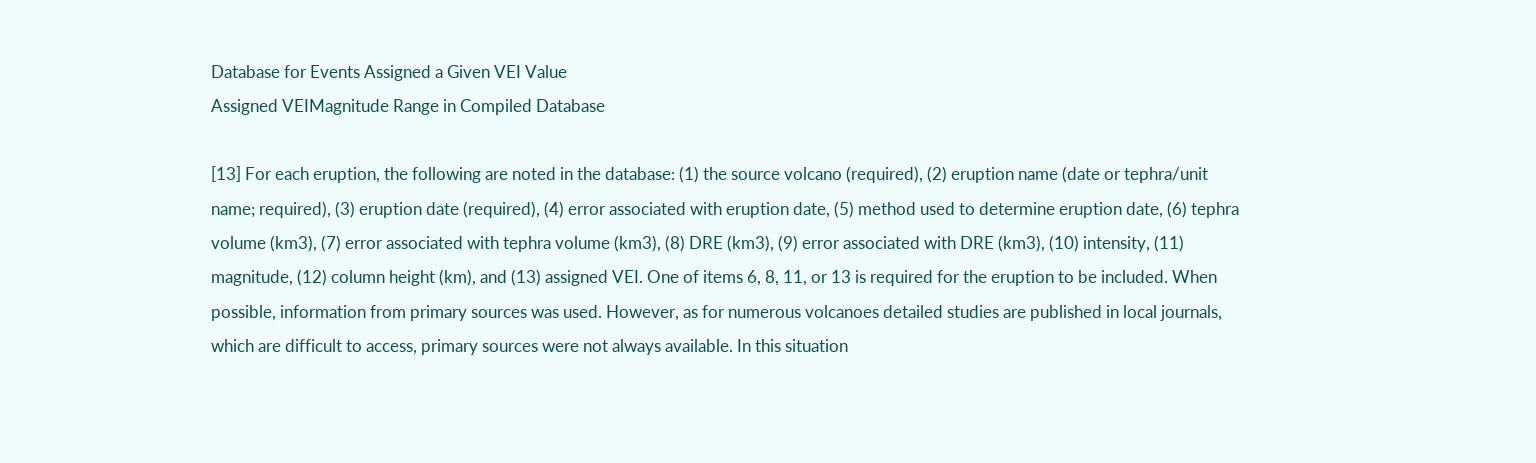Database for Events Assigned a Given VEI Value
Assigned VEIMagnitude Range in Compiled Database

[13] For each eruption, the following are noted in the database: (1) the source volcano (required), (2) eruption name (date or tephra/unit name; required), (3) eruption date (required), (4) error associated with eruption date, (5) method used to determine eruption date, (6) tephra volume (km3), (7) error associated with tephra volume (km3), (8) DRE (km3), (9) error associated with DRE (km3), (10) intensity, (11) magnitude, (12) column height (km), and (13) assigned VEI. One of items 6, 8, 11, or 13 is required for the eruption to be included. When possible, information from primary sources was used. However, as for numerous volcanoes detailed studies are published in local journals, which are difficult to access, primary sources were not always available. In this situation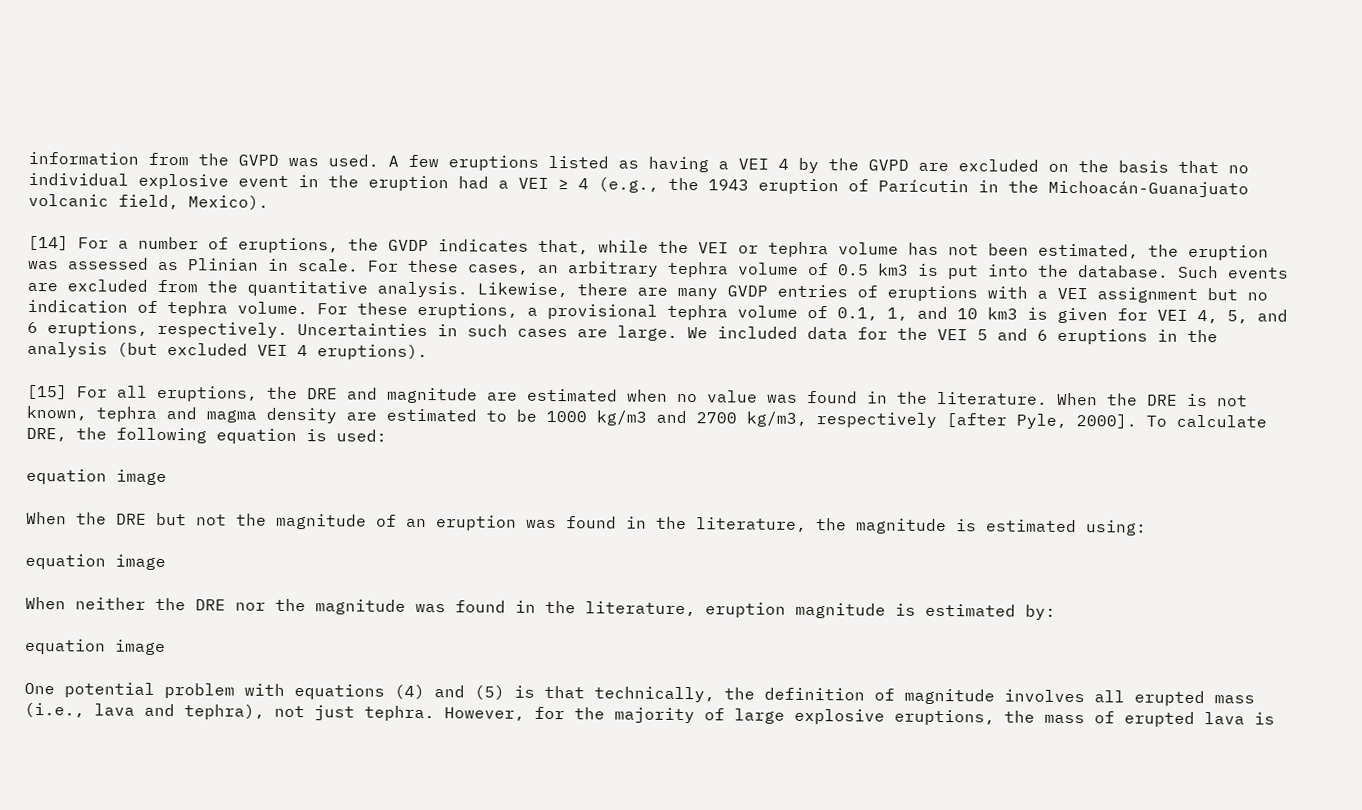information from the GVPD was used. A few eruptions listed as having a VEI 4 by the GVPD are excluded on the basis that no individual explosive event in the eruption had a VEI ≥ 4 (e.g., the 1943 eruption of Parícutin in the Michoacán-Guanajuato volcanic field, Mexico).

[14] For a number of eruptions, the GVDP indicates that, while the VEI or tephra volume has not been estimated, the eruption was assessed as Plinian in scale. For these cases, an arbitrary tephra volume of 0.5 km3 is put into the database. Such events are excluded from the quantitative analysis. Likewise, there are many GVDP entries of eruptions with a VEI assignment but no indication of tephra volume. For these eruptions, a provisional tephra volume of 0.1, 1, and 10 km3 is given for VEI 4, 5, and 6 eruptions, respectively. Uncertainties in such cases are large. We included data for the VEI 5 and 6 eruptions in the analysis (but excluded VEI 4 eruptions).

[15] For all eruptions, the DRE and magnitude are estimated when no value was found in the literature. When the DRE is not known, tephra and magma density are estimated to be 1000 kg/m3 and 2700 kg/m3, respectively [after Pyle, 2000]. To calculate DRE, the following equation is used:

equation image

When the DRE but not the magnitude of an eruption was found in the literature, the magnitude is estimated using:

equation image

When neither the DRE nor the magnitude was found in the literature, eruption magnitude is estimated by:

equation image

One potential problem with equations (4) and (5) is that technically, the definition of magnitude involves all erupted mass (i.e., lava and tephra), not just tephra. However, for the majority of large explosive eruptions, the mass of erupted lava is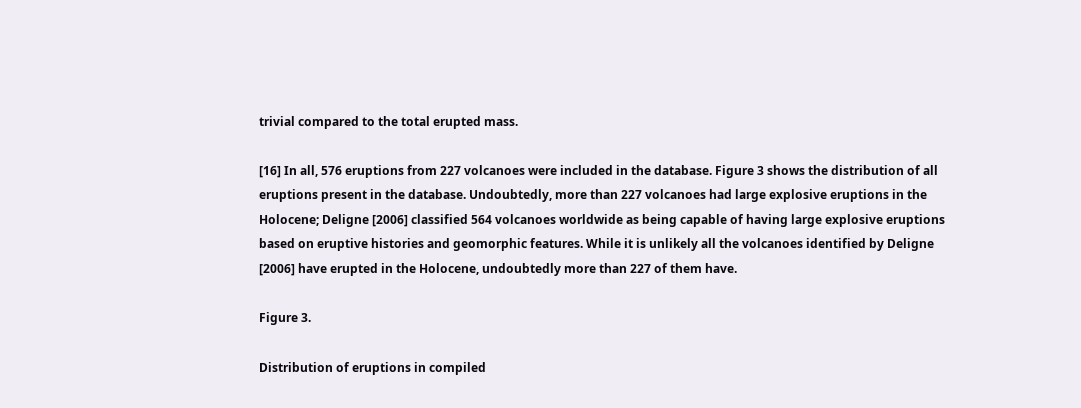trivial compared to the total erupted mass.

[16] In all, 576 eruptions from 227 volcanoes were included in the database. Figure 3 shows the distribution of all eruptions present in the database. Undoubtedly, more than 227 volcanoes had large explosive eruptions in the Holocene; Deligne [2006] classified 564 volcanoes worldwide as being capable of having large explosive eruptions based on eruptive histories and geomorphic features. While it is unlikely all the volcanoes identified by Deligne [2006] have erupted in the Holocene, undoubtedly more than 227 of them have.

Figure 3.

Distribution of eruptions in compiled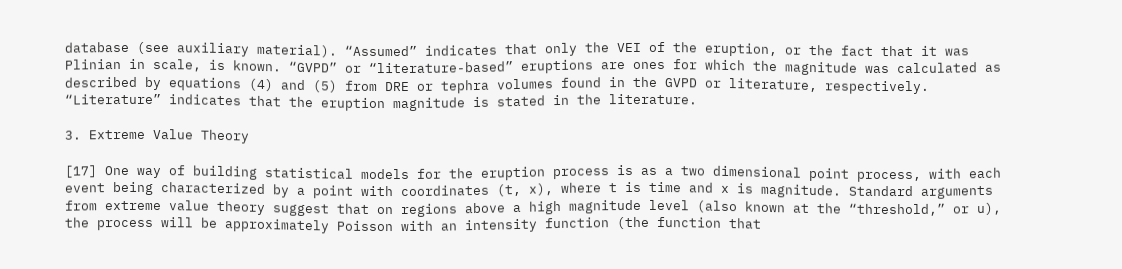database (see auxiliary material). “Assumed” indicates that only the VEI of the eruption, or the fact that it was Plinian in scale, is known. “GVPD” or “literature-based” eruptions are ones for which the magnitude was calculated as described by equations (4) and (5) from DRE or tephra volumes found in the GVPD or literature, respectively. “Literature” indicates that the eruption magnitude is stated in the literature.

3. Extreme Value Theory

[17] One way of building statistical models for the eruption process is as a two dimensional point process, with each event being characterized by a point with coordinates (t, x), where t is time and x is magnitude. Standard arguments from extreme value theory suggest that on regions above a high magnitude level (also known at the “threshold,” or u), the process will be approximately Poisson with an intensity function (the function that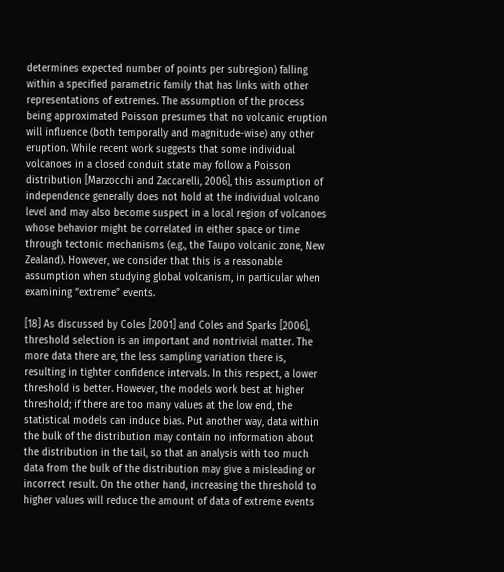determines expected number of points per subregion) falling within a specified parametric family that has links with other representations of extremes. The assumption of the process being approximated Poisson presumes that no volcanic eruption will influence (both temporally and magnitude-wise) any other eruption. While recent work suggests that some individual volcanoes in a closed conduit state may follow a Poisson distribution [Marzocchi and Zaccarelli, 2006], this assumption of independence generally does not hold at the individual volcano level and may also become suspect in a local region of volcanoes whose behavior might be correlated in either space or time through tectonic mechanisms (e.g., the Taupo volcanic zone, New Zealand). However, we consider that this is a reasonable assumption when studying global volcanism, in particular when examining “extreme” events.

[18] As discussed by Coles [2001] and Coles and Sparks [2006], threshold selection is an important and nontrivial matter. The more data there are, the less sampling variation there is, resulting in tighter confidence intervals. In this respect, a lower threshold is better. However, the models work best at higher threshold; if there are too many values at the low end, the statistical models can induce bias. Put another way, data within the bulk of the distribution may contain no information about the distribution in the tail, so that an analysis with too much data from the bulk of the distribution may give a misleading or incorrect result. On the other hand, increasing the threshold to higher values will reduce the amount of data of extreme events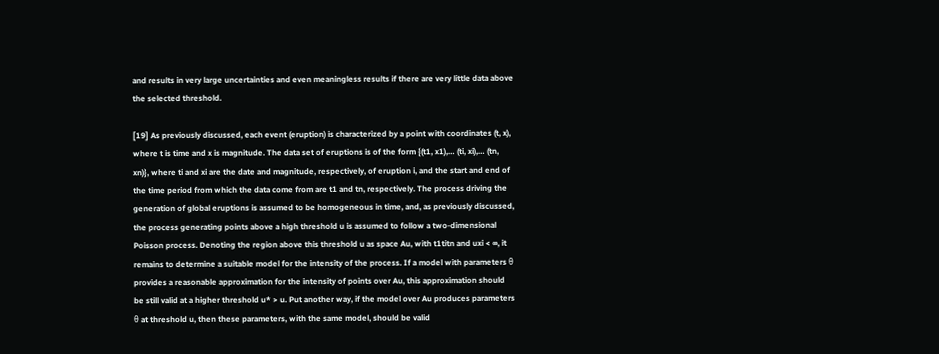and results in very large uncertainties and even meaningless results if there are very little data above the selected threshold.

[19] As previously discussed, each event (eruption) is characterized by a point with coordinates (t, x), where t is time and x is magnitude. The data set of eruptions is of the form {(t1, x1),… (ti, xi),… (tn, xn)}, where ti and xi are the date and magnitude, respectively, of eruption i, and the start and end of the time period from which the data come from are t1 and tn, respectively. The process driving the generation of global eruptions is assumed to be homogeneous in time, and, as previously discussed, the process generating points above a high threshold u is assumed to follow a two-dimensional Poisson process. Denoting the region above this threshold u as space Au, with t1titn and uxi < ∞, it remains to determine a suitable model for the intensity of the process. If a model with parameters θ provides a reasonable approximation for the intensity of points over Au, this approximation should be still valid at a higher threshold u* > u. Put another way, if the model over Au produces parameters θ at threshold u, then these parameters, with the same model, should be valid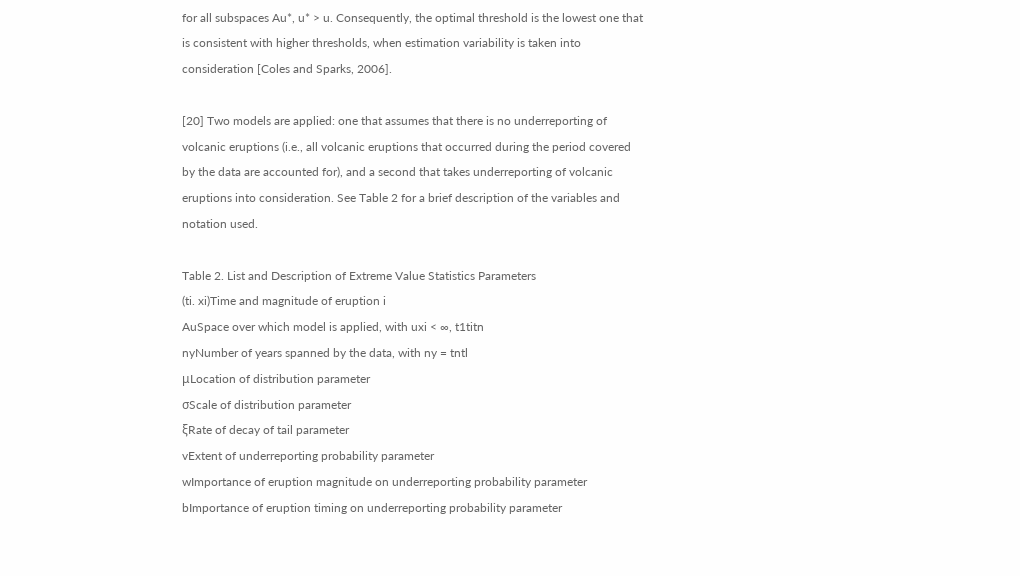for all subspaces Au*, u* > u. Consequently, the optimal threshold is the lowest one that is consistent with higher thresholds, when estimation variability is taken into consideration [Coles and Sparks, 2006].

[20] Two models are applied: one that assumes that there is no underreporting of volcanic eruptions (i.e., all volcanic eruptions that occurred during the period covered by the data are accounted for), and a second that takes underreporting of volcanic eruptions into consideration. See Table 2 for a brief description of the variables and notation used.

Table 2. List and Description of Extreme Value Statistics Parameters
(ti. xi)Time and magnitude of eruption i
AuSpace over which model is applied, with uxi < ∞, t1titn
nyNumber of years spanned by the data, with ny = tntl
μLocation of distribution parameter
σScale of distribution parameter
ξRate of decay of tail parameter
vExtent of underreporting probability parameter
wImportance of eruption magnitude on underreporting probability parameter
bImportance of eruption timing on underreporting probability parameter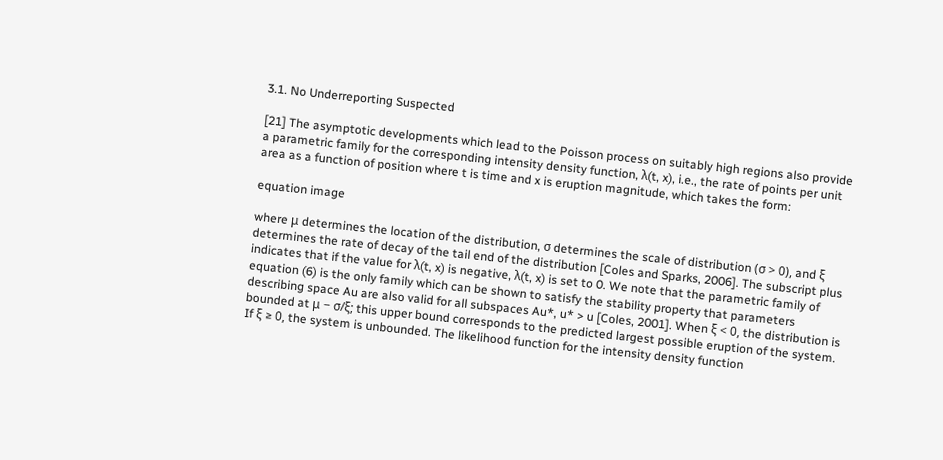3.1. No Underreporting Suspected

[21] The asymptotic developments which lead to the Poisson process on suitably high regions also provide a parametric family for the corresponding intensity density function, λ(t, x), i.e., the rate of points per unit area as a function of position where t is time and x is eruption magnitude, which takes the form:

equation image

where μ determines the location of the distribution, σ determines the scale of distribution (σ > 0), and ξ determines the rate of decay of the tail end of the distribution [Coles and Sparks, 2006]. The subscript plus indicates that if the value for λ(t, x) is negative, λ(t, x) is set to 0. We note that the parametric family of equation (6) is the only family which can be shown to satisfy the stability property that parameters describing space Au are also valid for all subspaces Au*, u* > u [Coles, 2001]. When ξ < 0, the distribution is bounded at μ − σ/ξ; this upper bound corresponds to the predicted largest possible eruption of the system. If ξ ≥ 0, the system is unbounded. The likelihood function for the intensity density function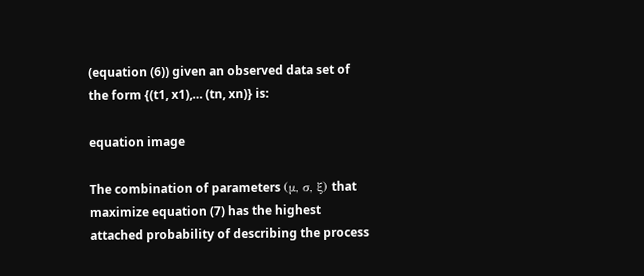(equation (6)) given an observed data set of the form {(t1, x1),… (tn, xn)} is:

equation image

The combination of parameters (μ, σ, ξ) that maximize equation (7) has the highest attached probability of describing the process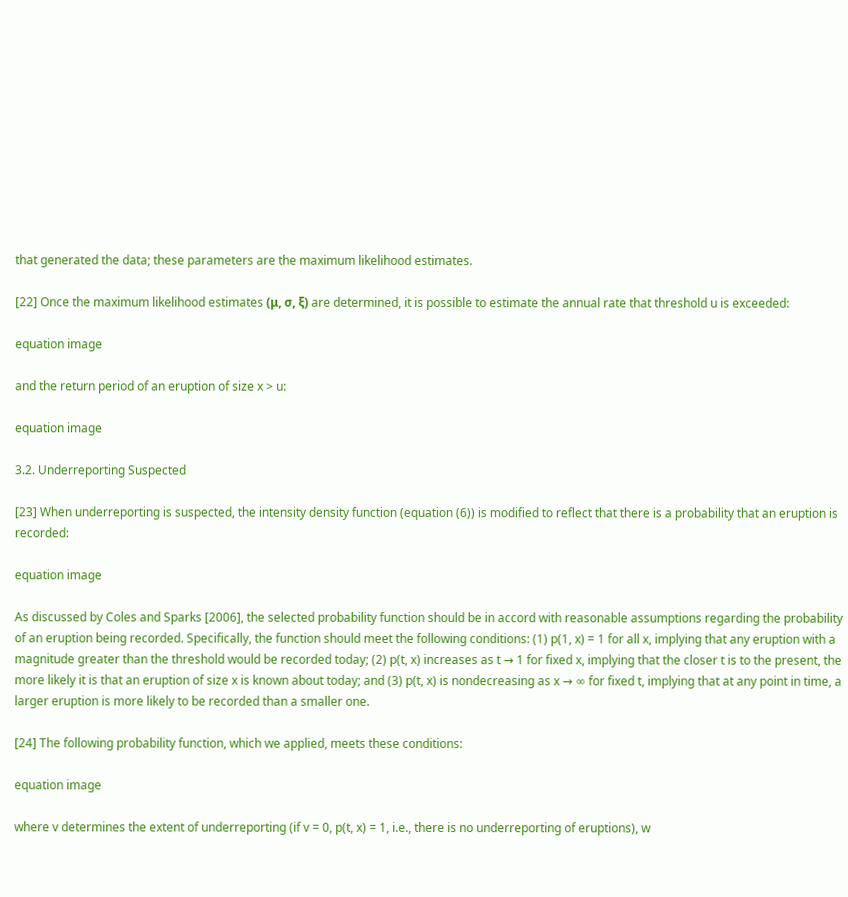that generated the data; these parameters are the maximum likelihood estimates.

[22] Once the maximum likelihood estimates (μ, σ, ξ) are determined, it is possible to estimate the annual rate that threshold u is exceeded:

equation image

and the return period of an eruption of size x > u:

equation image

3.2. Underreporting Suspected

[23] When underreporting is suspected, the intensity density function (equation (6)) is modified to reflect that there is a probability that an eruption is recorded:

equation image

As discussed by Coles and Sparks [2006], the selected probability function should be in accord with reasonable assumptions regarding the probability of an eruption being recorded. Specifically, the function should meet the following conditions: (1) p(1, x) = 1 for all x, implying that any eruption with a magnitude greater than the threshold would be recorded today; (2) p(t, x) increases as t → 1 for fixed x, implying that the closer t is to the present, the more likely it is that an eruption of size x is known about today; and (3) p(t, x) is nondecreasing as x → ∞ for fixed t, implying that at any point in time, a larger eruption is more likely to be recorded than a smaller one.

[24] The following probability function, which we applied, meets these conditions:

equation image

where v determines the extent of underreporting (if v = 0, p(t, x) = 1, i.e., there is no underreporting of eruptions), w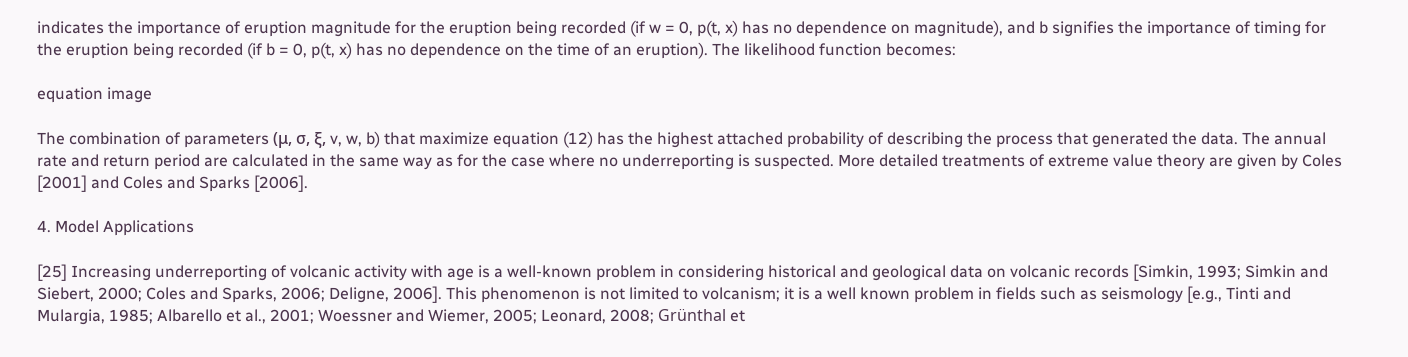indicates the importance of eruption magnitude for the eruption being recorded (if w = 0, p(t, x) has no dependence on magnitude), and b signifies the importance of timing for the eruption being recorded (if b = 0, p(t, x) has no dependence on the time of an eruption). The likelihood function becomes:

equation image

The combination of parameters (μ, σ, ξ, v, w, b) that maximize equation (12) has the highest attached probability of describing the process that generated the data. The annual rate and return period are calculated in the same way as for the case where no underreporting is suspected. More detailed treatments of extreme value theory are given by Coles [2001] and Coles and Sparks [2006].

4. Model Applications

[25] Increasing underreporting of volcanic activity with age is a well-known problem in considering historical and geological data on volcanic records [Simkin, 1993; Simkin and Siebert, 2000; Coles and Sparks, 2006; Deligne, 2006]. This phenomenon is not limited to volcanism; it is a well known problem in fields such as seismology [e.g., Tinti and Mulargia, 1985; Albarello et al., 2001; Woessner and Wiemer, 2005; Leonard, 2008; Grünthal et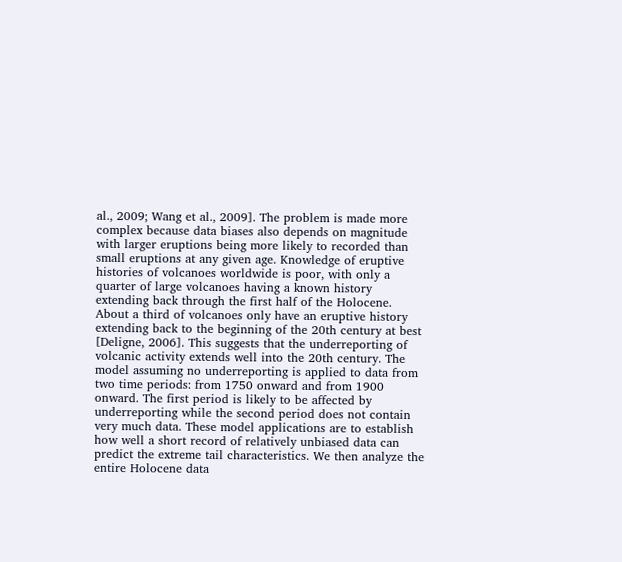al., 2009; Wang et al., 2009]. The problem is made more complex because data biases also depends on magnitude with larger eruptions being more likely to recorded than small eruptions at any given age. Knowledge of eruptive histories of volcanoes worldwide is poor, with only a quarter of large volcanoes having a known history extending back through the first half of the Holocene. About a third of volcanoes only have an eruptive history extending back to the beginning of the 20th century at best [Deligne, 2006]. This suggests that the underreporting of volcanic activity extends well into the 20th century. The model assuming no underreporting is applied to data from two time periods: from 1750 onward and from 1900 onward. The first period is likely to be affected by underreporting while the second period does not contain very much data. These model applications are to establish how well a short record of relatively unbiased data can predict the extreme tail characteristics. We then analyze the entire Holocene data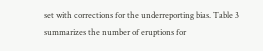set with corrections for the underreporting bias. Table 3 summarizes the number of eruptions for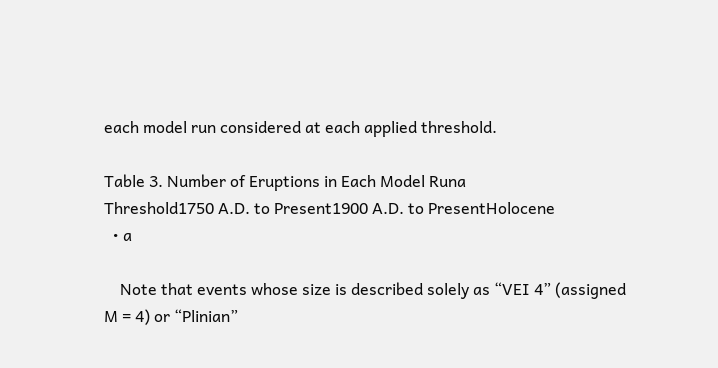each model run considered at each applied threshold.

Table 3. Number of Eruptions in Each Model Runa
Threshold1750 A.D. to Present1900 A.D. to PresentHolocene
  • a

    Note that events whose size is described solely as “VEI 4” (assigned M = 4) or “Plinian”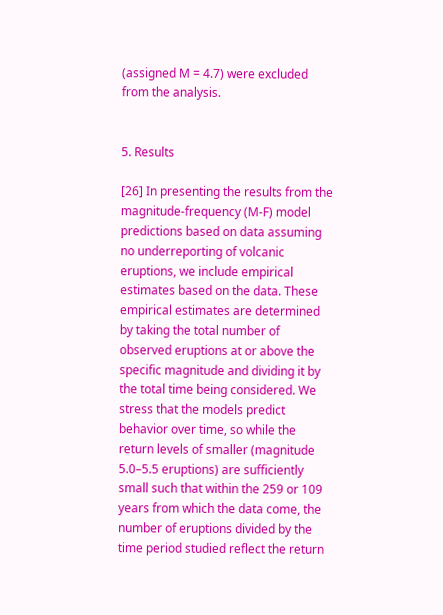(assigned M = 4.7) were excluded from the analysis.


5. Results

[26] In presenting the results from the magnitude-frequency (M-F) model predictions based on data assuming no underreporting of volcanic eruptions, we include empirical estimates based on the data. These empirical estimates are determined by taking the total number of observed eruptions at or above the specific magnitude and dividing it by the total time being considered. We stress that the models predict behavior over time, so while the return levels of smaller (magnitude 5.0–5.5 eruptions) are sufficiently small such that within the 259 or 109 years from which the data come, the number of eruptions divided by the time period studied reflect the return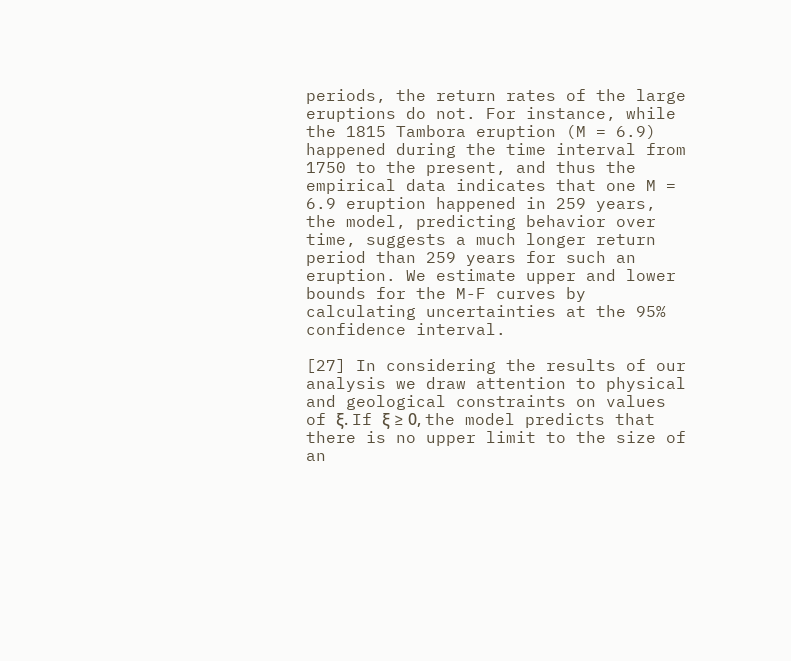periods, the return rates of the large eruptions do not. For instance, while the 1815 Tambora eruption (M = 6.9) happened during the time interval from 1750 to the present, and thus the empirical data indicates that one M = 6.9 eruption happened in 259 years, the model, predicting behavior over time, suggests a much longer return period than 259 years for such an eruption. We estimate upper and lower bounds for the M-F curves by calculating uncertainties at the 95% confidence interval.

[27] In considering the results of our analysis we draw attention to physical and geological constraints on values of ξ. If ξ ≥ 0, the model predicts that there is no upper limit to the size of an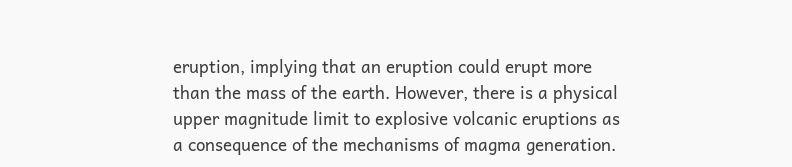eruption, implying that an eruption could erupt more than the mass of the earth. However, there is a physical upper magnitude limit to explosive volcanic eruptions as a consequence of the mechanisms of magma generation.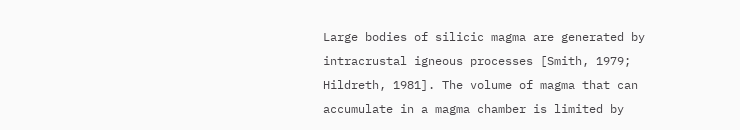Large bodies of silicic magma are generated by intracrustal igneous processes [Smith, 1979; Hildreth, 1981]. The volume of magma that can accumulate in a magma chamber is limited by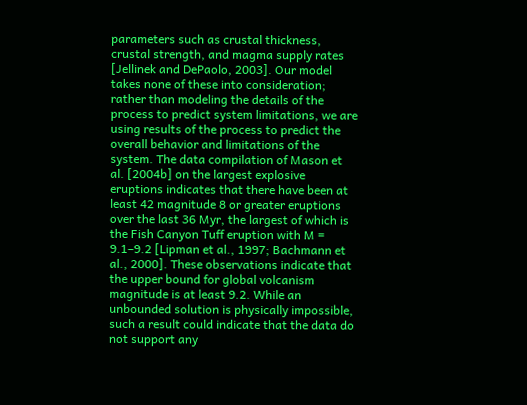parameters such as crustal thickness, crustal strength, and magma supply rates [Jellinek and DePaolo, 2003]. Our model takes none of these into consideration; rather than modeling the details of the process to predict system limitations, we are using results of the process to predict the overall behavior and limitations of the system. The data compilation of Mason et al. [2004b] on the largest explosive eruptions indicates that there have been at least 42 magnitude 8 or greater eruptions over the last 36 Myr, the largest of which is the Fish Canyon Tuff eruption with M = 9.1–9.2 [Lipman et al., 1997; Bachmann et al., 2000]. These observations indicate that the upper bound for global volcanism magnitude is at least 9.2. While an unbounded solution is physically impossible, such a result could indicate that the data do not support any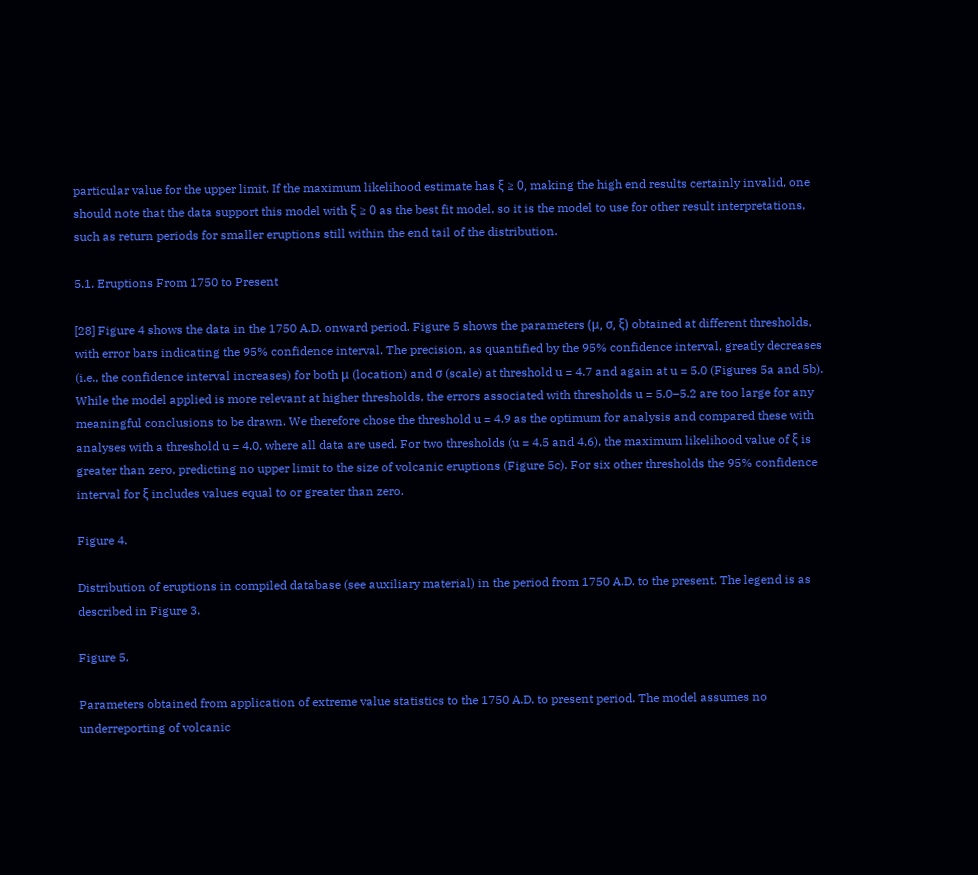particular value for the upper limit. If the maximum likelihood estimate has ξ ≥ 0, making the high end results certainly invalid, one should note that the data support this model with ξ ≥ 0 as the best fit model, so it is the model to use for other result interpretations, such as return periods for smaller eruptions still within the end tail of the distribution.

5.1. Eruptions From 1750 to Present

[28] Figure 4 shows the data in the 1750 A.D. onward period. Figure 5 shows the parameters (μ, σ, ξ) obtained at different thresholds, with error bars indicating the 95% confidence interval. The precision, as quantified by the 95% confidence interval, greatly decreases (i.e., the confidence interval increases) for both μ (location) and σ (scale) at threshold u = 4.7 and again at u = 5.0 (Figures 5a and 5b). While the model applied is more relevant at higher thresholds, the errors associated with thresholds u = 5.0–5.2 are too large for any meaningful conclusions to be drawn. We therefore chose the threshold u = 4.9 as the optimum for analysis and compared these with analyses with a threshold u = 4.0, where all data are used. For two thresholds (u = 4.5 and 4.6), the maximum likelihood value of ξ is greater than zero, predicting no upper limit to the size of volcanic eruptions (Figure 5c). For six other thresholds the 95% confidence interval for ξ includes values equal to or greater than zero.

Figure 4.

Distribution of eruptions in compiled database (see auxiliary material) in the period from 1750 A.D. to the present. The legend is as described in Figure 3.

Figure 5.

Parameters obtained from application of extreme value statistics to the 1750 A.D. to present period. The model assumes no underreporting of volcanic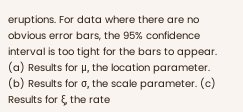eruptions. For data where there are no obvious error bars, the 95% confidence interval is too tight for the bars to appear. (a) Results for μ, the location parameter. (b) Results for σ, the scale parameter. (c) Results for ξ, the rate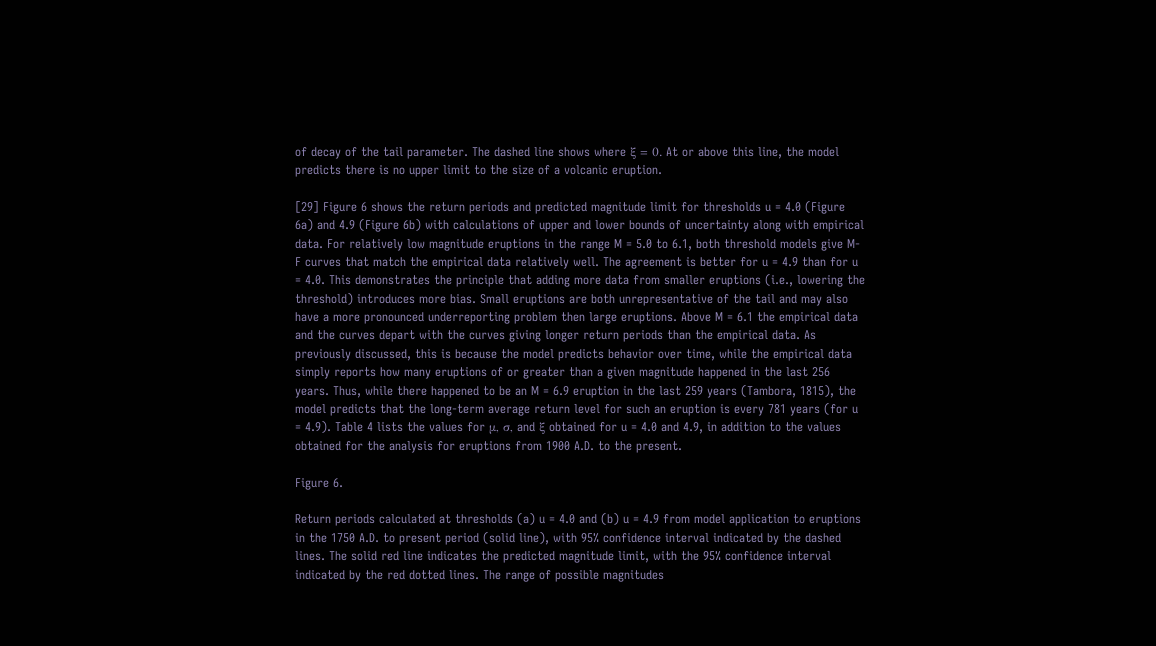of decay of the tail parameter. The dashed line shows where ξ = 0. At or above this line, the model predicts there is no upper limit to the size of a volcanic eruption.

[29] Figure 6 shows the return periods and predicted magnitude limit for thresholds u = 4.0 (Figure 6a) and 4.9 (Figure 6b) with calculations of upper and lower bounds of uncertainty along with empirical data. For relatively low magnitude eruptions in the range M = 5.0 to 6.1, both threshold models give M-F curves that match the empirical data relatively well. The agreement is better for u = 4.9 than for u = 4.0. This demonstrates the principle that adding more data from smaller eruptions (i.e., lowering the threshold) introduces more bias. Small eruptions are both unrepresentative of the tail and may also have a more pronounced underreporting problem then large eruptions. Above M = 6.1 the empirical data and the curves depart with the curves giving longer return periods than the empirical data. As previously discussed, this is because the model predicts behavior over time, while the empirical data simply reports how many eruptions of or greater than a given magnitude happened in the last 256 years. Thus, while there happened to be an M = 6.9 eruption in the last 259 years (Tambora, 1815), the model predicts that the long-term average return level for such an eruption is every 781 years (for u = 4.9). Table 4 lists the values for μ, σ, and ξ obtained for u = 4.0 and 4.9, in addition to the values obtained for the analysis for eruptions from 1900 A.D. to the present.

Figure 6.

Return periods calculated at thresholds (a) u = 4.0 and (b) u = 4.9 from model application to eruptions in the 1750 A.D. to present period (solid line), with 95% confidence interval indicated by the dashed lines. The solid red line indicates the predicted magnitude limit, with the 95% confidence interval indicated by the red dotted lines. The range of possible magnitudes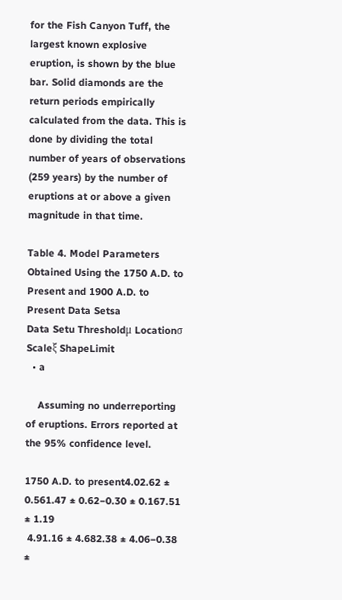for the Fish Canyon Tuff, the largest known explosive eruption, is shown by the blue bar. Solid diamonds are the return periods empirically calculated from the data. This is done by dividing the total number of years of observations (259 years) by the number of eruptions at or above a given magnitude in that time.

Table 4. Model Parameters Obtained Using the 1750 A.D. to Present and 1900 A.D. to Present Data Setsa
Data Setu Thresholdμ Locationσ Scaleξ ShapeLimit
  • a

    Assuming no underreporting of eruptions. Errors reported at the 95% confidence level.

1750 A.D. to present4.02.62 ± 0.561.47 ± 0.62−0.30 ± 0.167.51 ± 1.19
 4.91.16 ± 4.682.38 ± 4.06−0.38 ±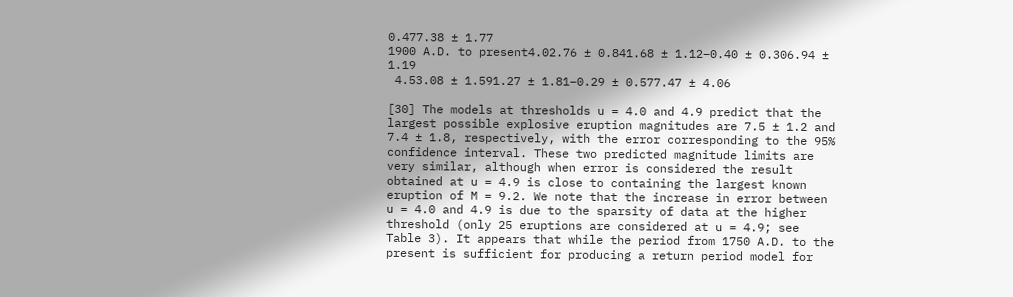0.477.38 ± 1.77
1900 A.D. to present4.02.76 ± 0.841.68 ± 1.12−0.40 ± 0.306.94 ± 1.19
 4.53.08 ± 1.591.27 ± 1.81−0.29 ± 0.577.47 ± 4.06

[30] The models at thresholds u = 4.0 and 4.9 predict that the largest possible explosive eruption magnitudes are 7.5 ± 1.2 and 7.4 ± 1.8, respectively, with the error corresponding to the 95% confidence interval. These two predicted magnitude limits are very similar, although when error is considered the result obtained at u = 4.9 is close to containing the largest known eruption of M = 9.2. We note that the increase in error between u = 4.0 and 4.9 is due to the sparsity of data at the higher threshold (only 25 eruptions are considered at u = 4.9; see Table 3). It appears that while the period from 1750 A.D. to the present is sufficient for producing a return period model for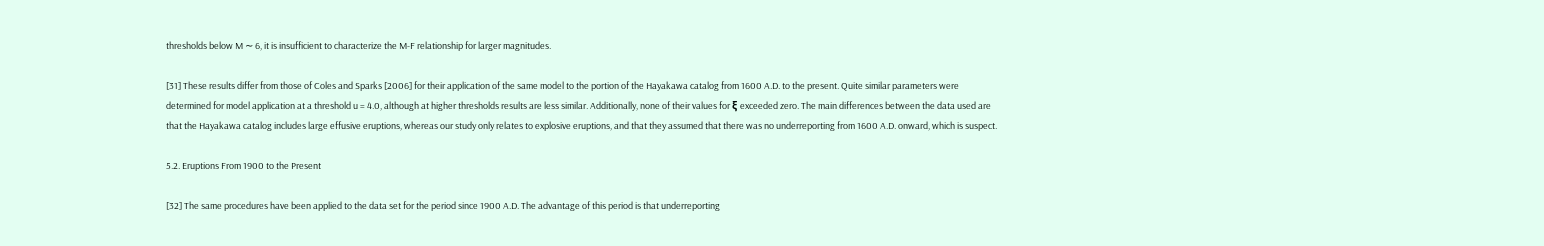thresholds below M ∼ 6, it is insufficient to characterize the M-F relationship for larger magnitudes.

[31] These results differ from those of Coles and Sparks [2006] for their application of the same model to the portion of the Hayakawa catalog from 1600 A.D. to the present. Quite similar parameters were determined for model application at a threshold u = 4.0, although at higher thresholds results are less similar. Additionally, none of their values for ξ exceeded zero. The main differences between the data used are that the Hayakawa catalog includes large effusive eruptions, whereas our study only relates to explosive eruptions, and that they assumed that there was no underreporting from 1600 A.D. onward, which is suspect.

5.2. Eruptions From 1900 to the Present

[32] The same procedures have been applied to the data set for the period since 1900 A.D. The advantage of this period is that underreporting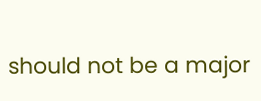should not be a major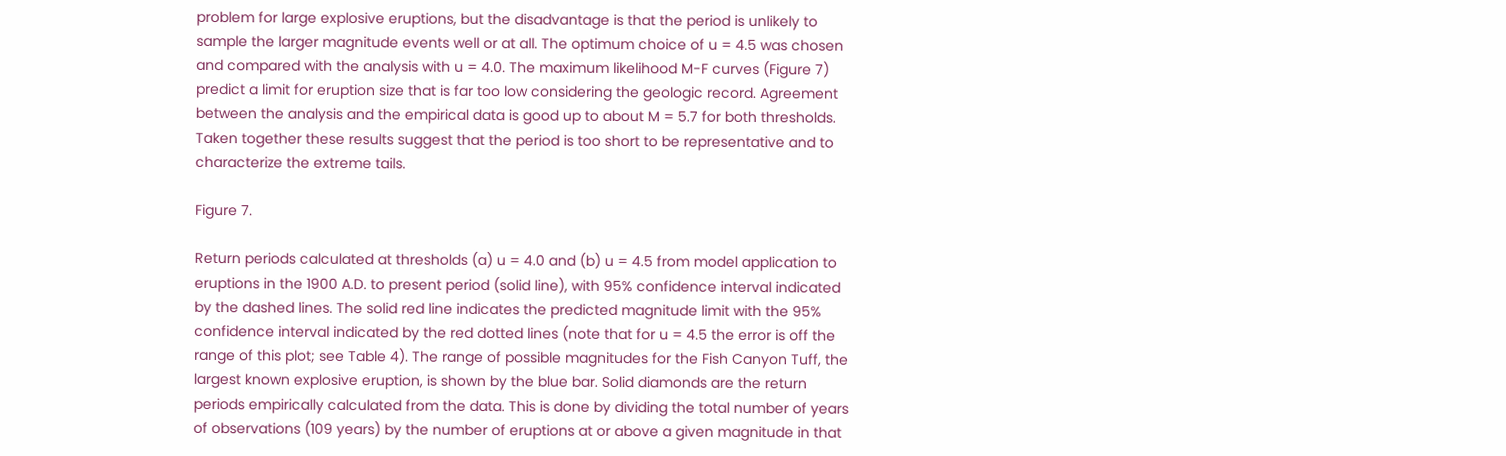problem for large explosive eruptions, but the disadvantage is that the period is unlikely to sample the larger magnitude events well or at all. The optimum choice of u = 4.5 was chosen and compared with the analysis with u = 4.0. The maximum likelihood M-F curves (Figure 7) predict a limit for eruption size that is far too low considering the geologic record. Agreement between the analysis and the empirical data is good up to about M = 5.7 for both thresholds. Taken together these results suggest that the period is too short to be representative and to characterize the extreme tails.

Figure 7.

Return periods calculated at thresholds (a) u = 4.0 and (b) u = 4.5 from model application to eruptions in the 1900 A.D. to present period (solid line), with 95% confidence interval indicated by the dashed lines. The solid red line indicates the predicted magnitude limit with the 95% confidence interval indicated by the red dotted lines (note that for u = 4.5 the error is off the range of this plot; see Table 4). The range of possible magnitudes for the Fish Canyon Tuff, the largest known explosive eruption, is shown by the blue bar. Solid diamonds are the return periods empirically calculated from the data. This is done by dividing the total number of years of observations (109 years) by the number of eruptions at or above a given magnitude in that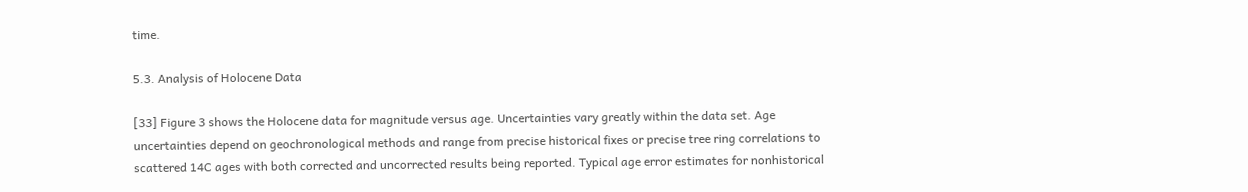time.

5.3. Analysis of Holocene Data

[33] Figure 3 shows the Holocene data for magnitude versus age. Uncertainties vary greatly within the data set. Age uncertainties depend on geochronological methods and range from precise historical fixes or precise tree ring correlations to scattered 14C ages with both corrected and uncorrected results being reported. Typical age error estimates for nonhistorical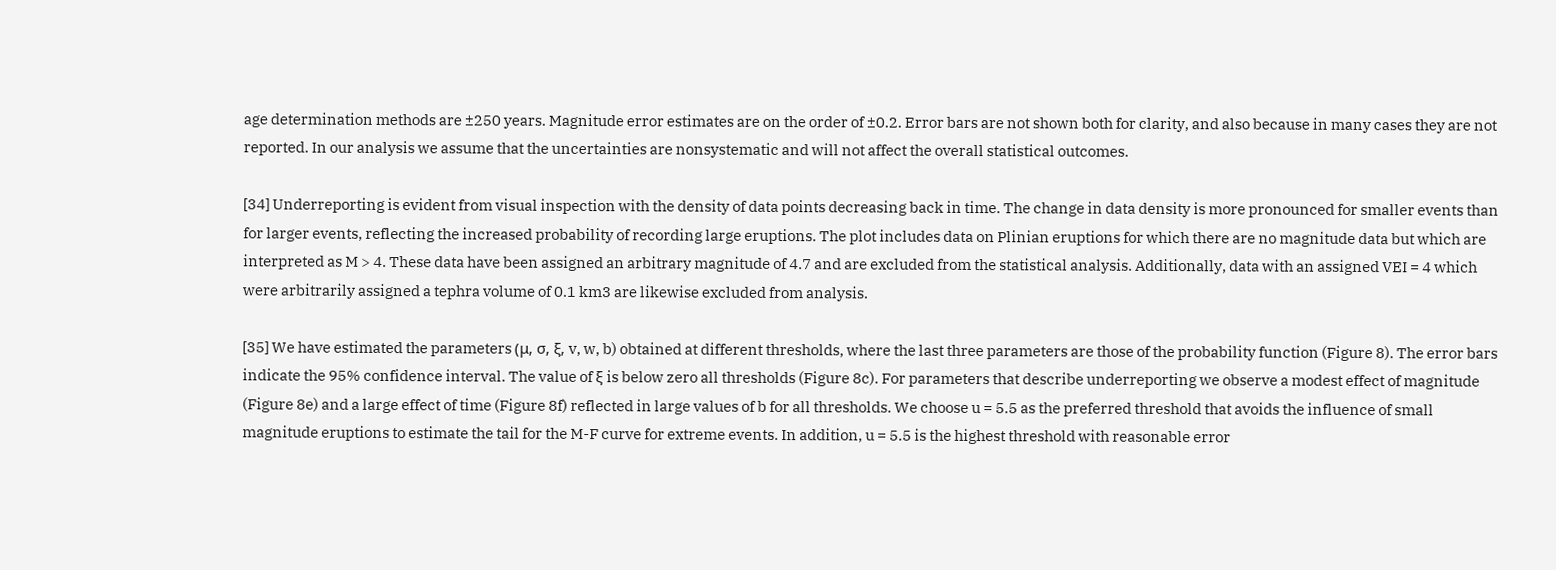age determination methods are ±250 years. Magnitude error estimates are on the order of ±0.2. Error bars are not shown both for clarity, and also because in many cases they are not reported. In our analysis we assume that the uncertainties are nonsystematic and will not affect the overall statistical outcomes.

[34] Underreporting is evident from visual inspection with the density of data points decreasing back in time. The change in data density is more pronounced for smaller events than for larger events, reflecting the increased probability of recording large eruptions. The plot includes data on Plinian eruptions for which there are no magnitude data but which are interpreted as M > 4. These data have been assigned an arbitrary magnitude of 4.7 and are excluded from the statistical analysis. Additionally, data with an assigned VEI = 4 which were arbitrarily assigned a tephra volume of 0.1 km3 are likewise excluded from analysis.

[35] We have estimated the parameters (μ, σ, ξ, v, w, b) obtained at different thresholds, where the last three parameters are those of the probability function (Figure 8). The error bars indicate the 95% confidence interval. The value of ξ is below zero all thresholds (Figure 8c). For parameters that describe underreporting we observe a modest effect of magnitude (Figure 8e) and a large effect of time (Figure 8f) reflected in large values of b for all thresholds. We choose u = 5.5 as the preferred threshold that avoids the influence of small magnitude eruptions to estimate the tail for the M-F curve for extreme events. In addition, u = 5.5 is the highest threshold with reasonable error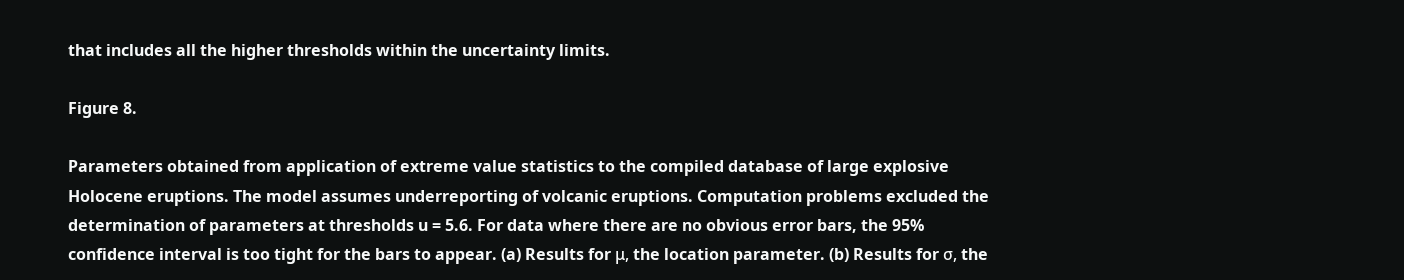that includes all the higher thresholds within the uncertainty limits.

Figure 8.

Parameters obtained from application of extreme value statistics to the compiled database of large explosive Holocene eruptions. The model assumes underreporting of volcanic eruptions. Computation problems excluded the determination of parameters at thresholds u = 5.6. For data where there are no obvious error bars, the 95% confidence interval is too tight for the bars to appear. (a) Results for μ, the location parameter. (b) Results for σ, the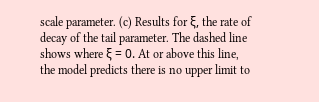scale parameter. (c) Results for ξ, the rate of decay of the tail parameter. The dashed line shows where ξ = 0. At or above this line, the model predicts there is no upper limit to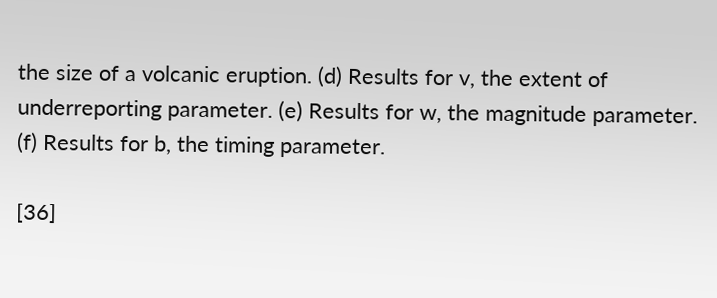the size of a volcanic eruption. (d) Results for v, the extent of underreporting parameter. (e) Results for w, the magnitude parameter. (f) Results for b, the timing parameter.

[36]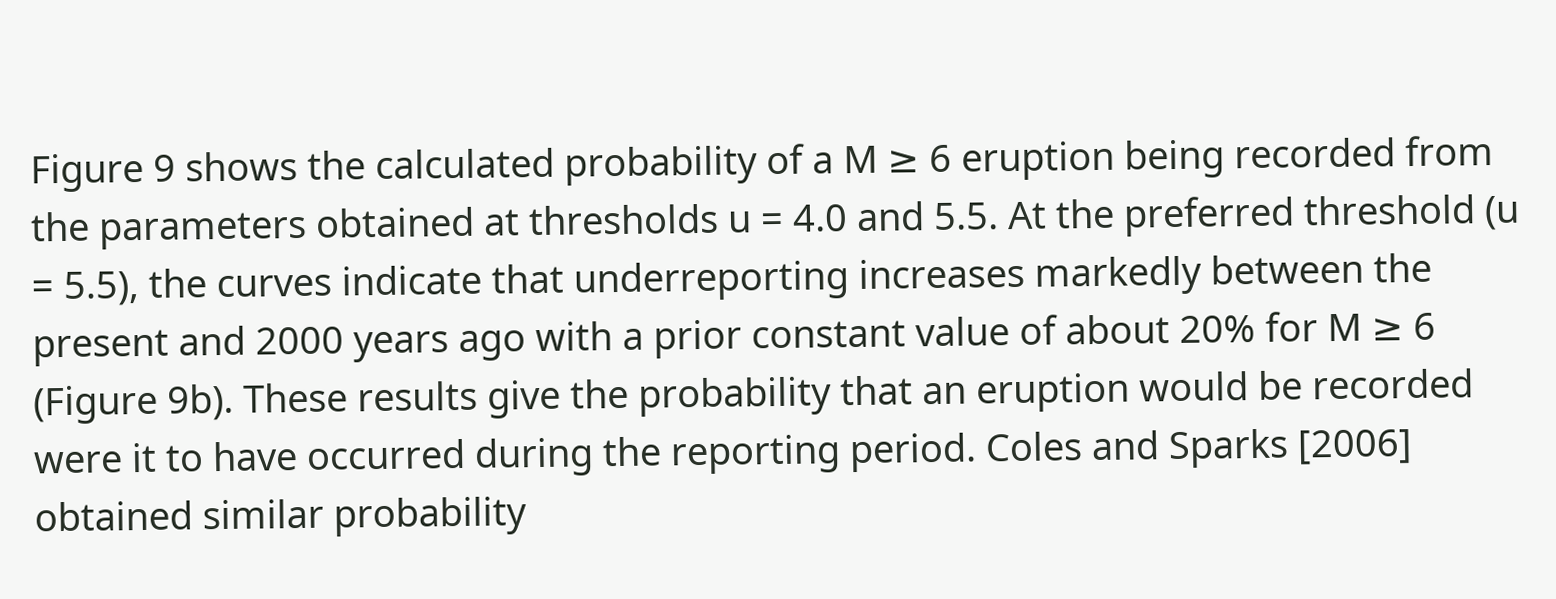Figure 9 shows the calculated probability of a M ≥ 6 eruption being recorded from the parameters obtained at thresholds u = 4.0 and 5.5. At the preferred threshold (u = 5.5), the curves indicate that underreporting increases markedly between the present and 2000 years ago with a prior constant value of about 20% for M ≥ 6 (Figure 9b). These results give the probability that an eruption would be recorded were it to have occurred during the reporting period. Coles and Sparks [2006] obtained similar probability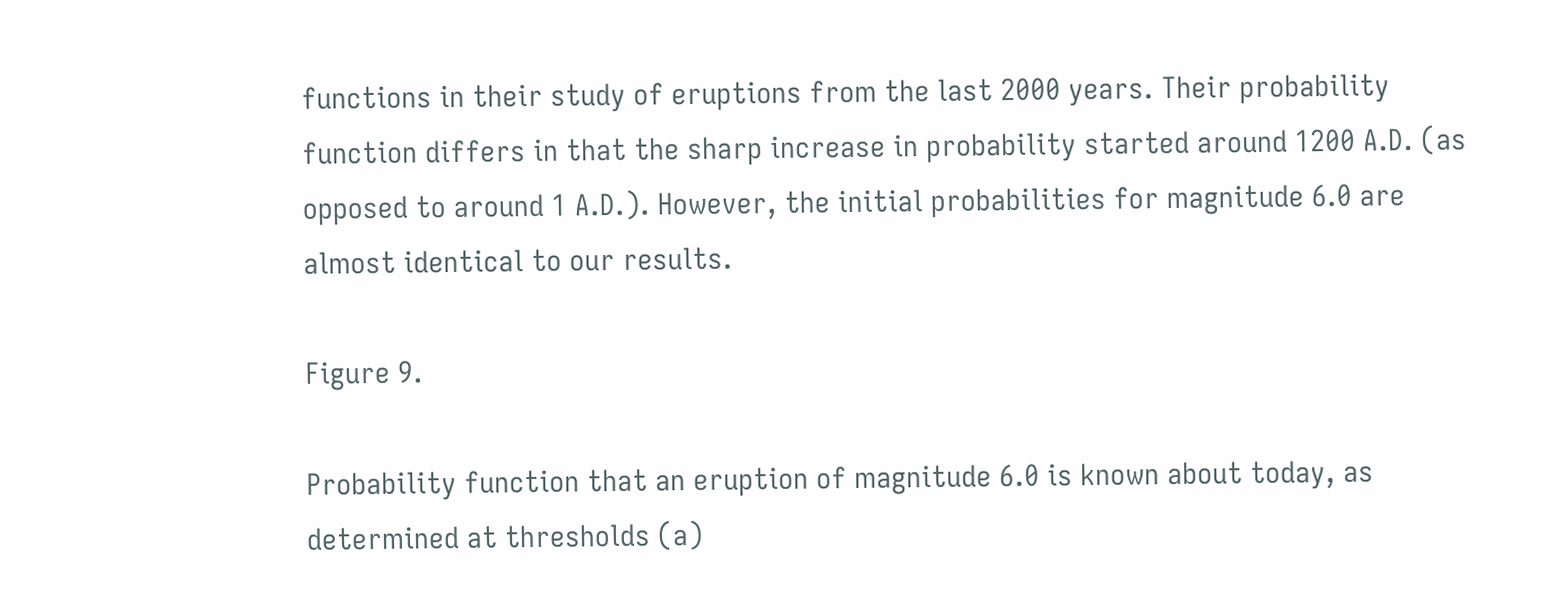functions in their study of eruptions from the last 2000 years. Their probability function differs in that the sharp increase in probability started around 1200 A.D. (as opposed to around 1 A.D.). However, the initial probabilities for magnitude 6.0 are almost identical to our results.

Figure 9.

Probability function that an eruption of magnitude 6.0 is known about today, as determined at thresholds (a)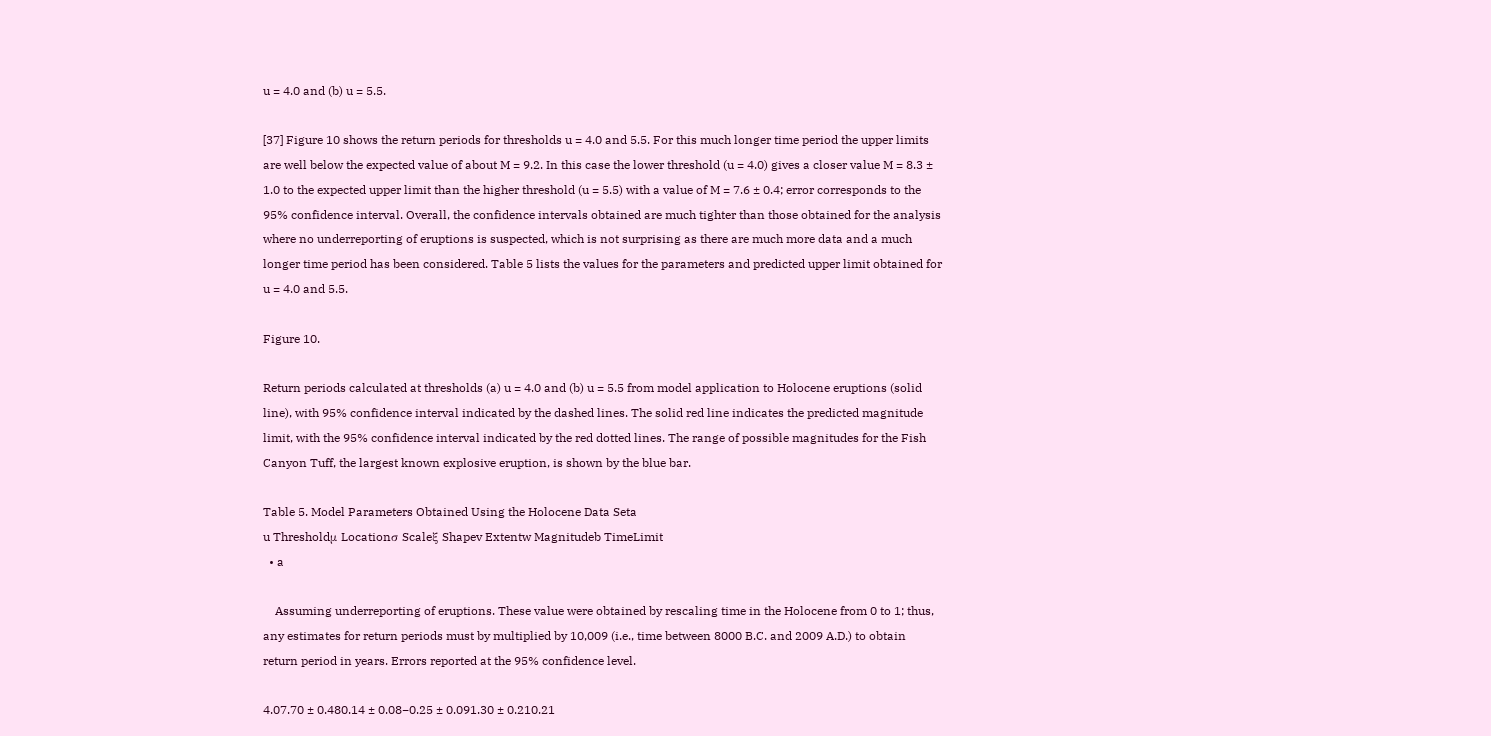u = 4.0 and (b) u = 5.5.

[37] Figure 10 shows the return periods for thresholds u = 4.0 and 5.5. For this much longer time period the upper limits are well below the expected value of about M = 9.2. In this case the lower threshold (u = 4.0) gives a closer value M = 8.3 ± 1.0 to the expected upper limit than the higher threshold (u = 5.5) with a value of M = 7.6 ± 0.4; error corresponds to the 95% confidence interval. Overall, the confidence intervals obtained are much tighter than those obtained for the analysis where no underreporting of eruptions is suspected, which is not surprising as there are much more data and a much longer time period has been considered. Table 5 lists the values for the parameters and predicted upper limit obtained for u = 4.0 and 5.5.

Figure 10.

Return periods calculated at thresholds (a) u = 4.0 and (b) u = 5.5 from model application to Holocene eruptions (solid line), with 95% confidence interval indicated by the dashed lines. The solid red line indicates the predicted magnitude limit, with the 95% confidence interval indicated by the red dotted lines. The range of possible magnitudes for the Fish Canyon Tuff, the largest known explosive eruption, is shown by the blue bar.

Table 5. Model Parameters Obtained Using the Holocene Data Seta
u Thresholdμ Locationσ Scaleξ Shapev Extentw Magnitudeb TimeLimit
  • a

    Assuming underreporting of eruptions. These value were obtained by rescaling time in the Holocene from 0 to 1; thus, any estimates for return periods must by multiplied by 10,009 (i.e., time between 8000 B.C. and 2009 A.D.) to obtain return period in years. Errors reported at the 95% confidence level.

4.07.70 ± 0.480.14 ± 0.08−0.25 ± 0.091.30 ± 0.210.21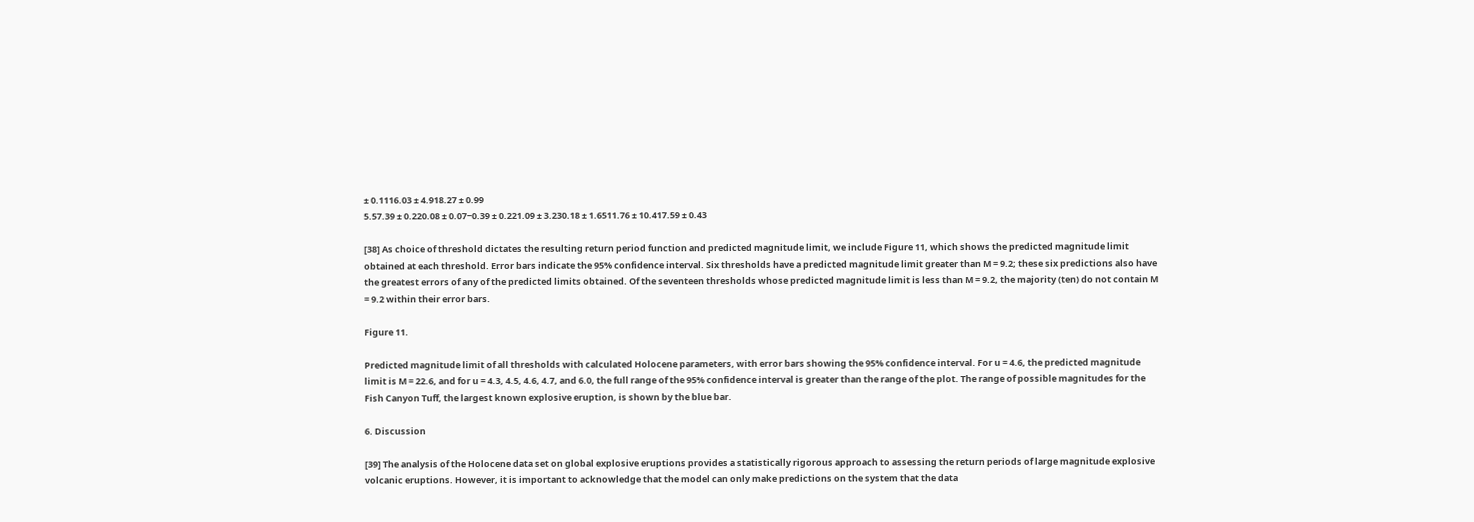± 0.1116.03 ± 4.918.27 ± 0.99
5.57.39 ± 0.220.08 ± 0.07−0.39 ± 0.221.09 ± 3.230.18 ± 1.6511.76 ± 10.417.59 ± 0.43

[38] As choice of threshold dictates the resulting return period function and predicted magnitude limit, we include Figure 11, which shows the predicted magnitude limit obtained at each threshold. Error bars indicate the 95% confidence interval. Six thresholds have a predicted magnitude limit greater than M = 9.2; these six predictions also have the greatest errors of any of the predicted limits obtained. Of the seventeen thresholds whose predicted magnitude limit is less than M = 9.2, the majority (ten) do not contain M = 9.2 within their error bars.

Figure 11.

Predicted magnitude limit of all thresholds with calculated Holocene parameters, with error bars showing the 95% confidence interval. For u = 4.6, the predicted magnitude limit is M = 22.6, and for u = 4.3, 4.5, 4.6, 4.7, and 6.0, the full range of the 95% confidence interval is greater than the range of the plot. The range of possible magnitudes for the Fish Canyon Tuff, the largest known explosive eruption, is shown by the blue bar.

6. Discussion

[39] The analysis of the Holocene data set on global explosive eruptions provides a statistically rigorous approach to assessing the return periods of large magnitude explosive volcanic eruptions. However, it is important to acknowledge that the model can only make predictions on the system that the data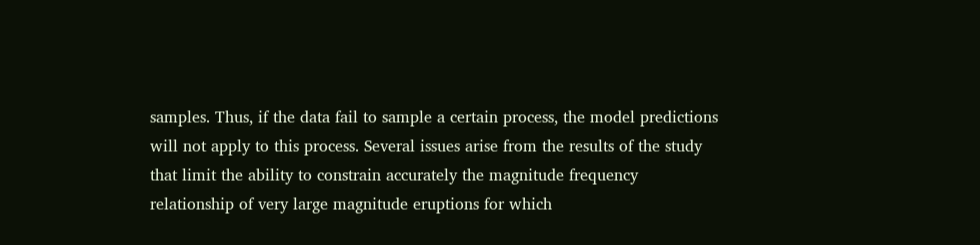samples. Thus, if the data fail to sample a certain process, the model predictions will not apply to this process. Several issues arise from the results of the study that limit the ability to constrain accurately the magnitude frequency relationship of very large magnitude eruptions for which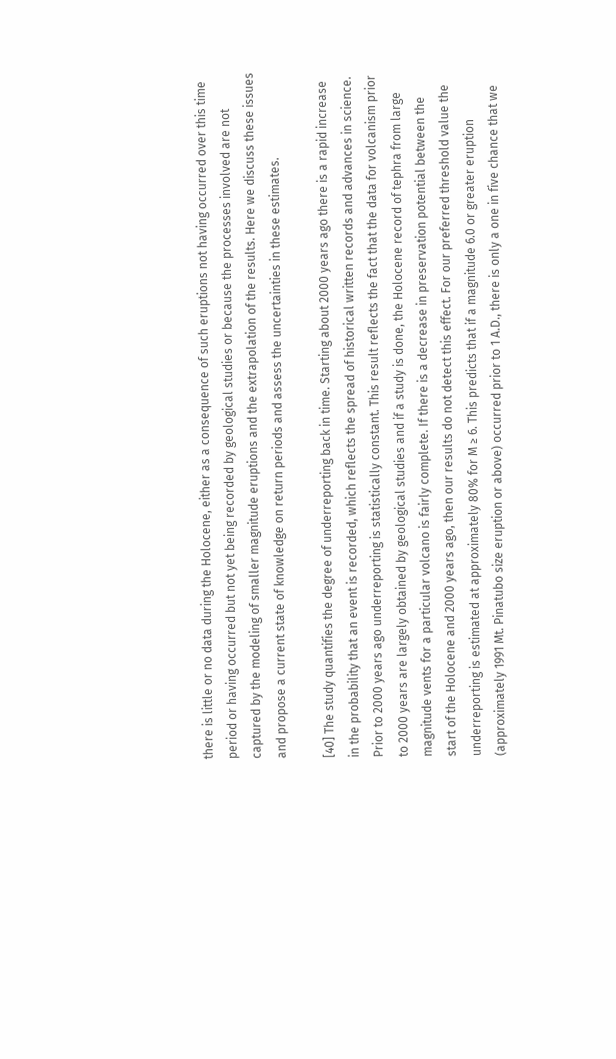there is little or no data during the Holocene, either as a consequence of such eruptions not having occurred over this time period or having occurred but not yet being recorded by geological studies or because the processes involved are not captured by the modeling of smaller magnitude eruptions and the extrapolation of the results. Here we discuss these issues and propose a current state of knowledge on return periods and assess the uncertainties in these estimates.

[40] The study quantifies the degree of underreporting back in time. Starting about 2000 years ago there is a rapid increase in the probability that an event is recorded, which reflects the spread of historical written records and advances in science. Prior to 2000 years ago underreporting is statistically constant. This result reflects the fact that the data for volcanism prior to 2000 years are largely obtained by geological studies and if a study is done, the Holocene record of tephra from large magnitude vents for a particular volcano is fairly complete. If there is a decrease in preservation potential between the start of the Holocene and 2000 years ago, then our results do not detect this effect. For our preferred threshold value the underreporting is estimated at approximately 80% for M ≥ 6. This predicts that if a magnitude 6.0 or greater eruption (approximately 1991 Mt. Pinatubo size eruption or above) occurred prior to 1 A.D., there is only a one in five chance that we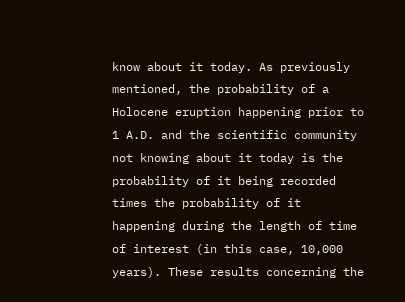know about it today. As previously mentioned, the probability of a Holocene eruption happening prior to 1 A.D. and the scientific community not knowing about it today is the probability of it being recorded times the probability of it happening during the length of time of interest (in this case, 10,000 years). These results concerning the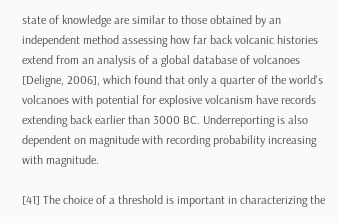state of knowledge are similar to those obtained by an independent method assessing how far back volcanic histories extend from an analysis of a global database of volcanoes [Deligne, 2006], which found that only a quarter of the world's volcanoes with potential for explosive volcanism have records extending back earlier than 3000 BC. Underreporting is also dependent on magnitude with recording probability increasing with magnitude.

[41] The choice of a threshold is important in characterizing the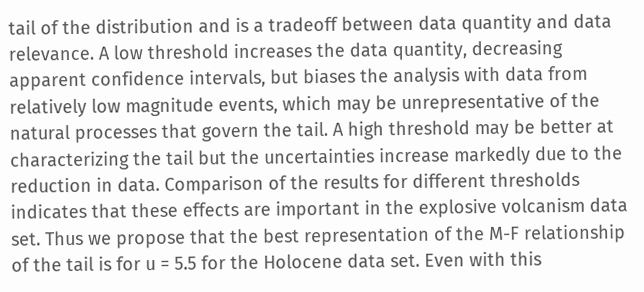tail of the distribution and is a tradeoff between data quantity and data relevance. A low threshold increases the data quantity, decreasing apparent confidence intervals, but biases the analysis with data from relatively low magnitude events, which may be unrepresentative of the natural processes that govern the tail. A high threshold may be better at characterizing the tail but the uncertainties increase markedly due to the reduction in data. Comparison of the results for different thresholds indicates that these effects are important in the explosive volcanism data set. Thus we propose that the best representation of the M-F relationship of the tail is for u = 5.5 for the Holocene data set. Even with this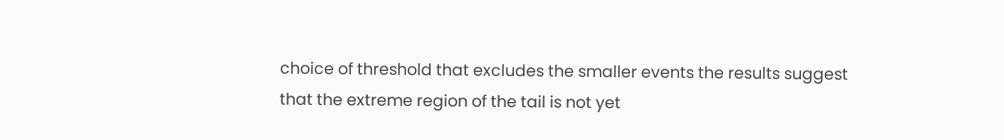choice of threshold that excludes the smaller events the results suggest that the extreme region of the tail is not yet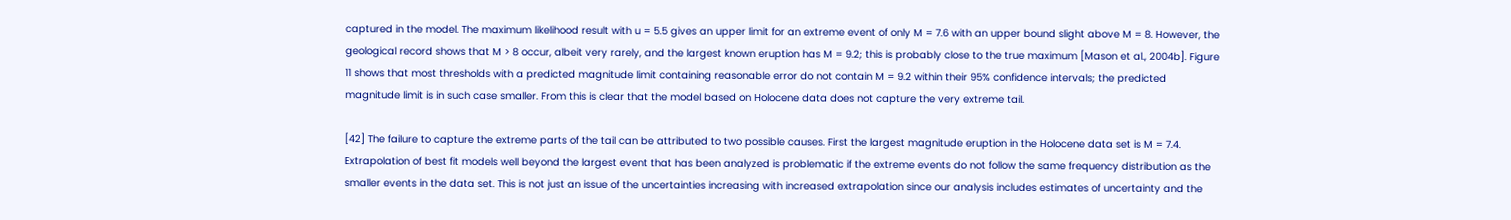captured in the model. The maximum likelihood result with u = 5.5 gives an upper limit for an extreme event of only M = 7.6 with an upper bound slight above M = 8. However, the geological record shows that M > 8 occur, albeit very rarely, and the largest known eruption has M = 9.2; this is probably close to the true maximum [Mason et al., 2004b]. Figure 11 shows that most thresholds with a predicted magnitude limit containing reasonable error do not contain M = 9.2 within their 95% confidence intervals; the predicted magnitude limit is in such case smaller. From this is clear that the model based on Holocene data does not capture the very extreme tail.

[42] The failure to capture the extreme parts of the tail can be attributed to two possible causes. First the largest magnitude eruption in the Holocene data set is M = 7.4. Extrapolation of best fit models well beyond the largest event that has been analyzed is problematic if the extreme events do not follow the same frequency distribution as the smaller events in the data set. This is not just an issue of the uncertainties increasing with increased extrapolation since our analysis includes estimates of uncertainty and the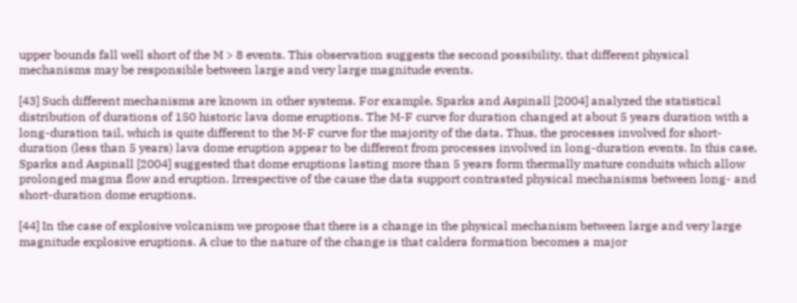upper bounds fall well short of the M > 8 events. This observation suggests the second possibility, that different physical mechanisms may be responsible between large and very large magnitude events.

[43] Such different mechanisms are known in other systems. For example, Sparks and Aspinall [2004] analyzed the statistical distribution of durations of 150 historic lava dome eruptions. The M-F curve for duration changed at about 5 years duration with a long-duration tail, which is quite different to the M-F curve for the majority of the data. Thus, the processes involved for short-duration (less than 5 years) lava dome eruption appear to be different from processes involved in long-duration events. In this case, Sparks and Aspinall [2004] suggested that dome eruptions lasting more than 5 years form thermally mature conduits which allow prolonged magma flow and eruption. Irrespective of the cause the data support contrasted physical mechanisms between long- and short-duration dome eruptions.

[44] In the case of explosive volcanism we propose that there is a change in the physical mechanism between large and very large magnitude explosive eruptions. A clue to the nature of the change is that caldera formation becomes a major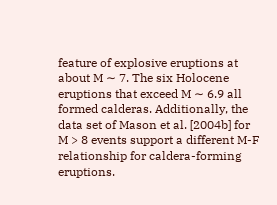feature of explosive eruptions at about M ∼ 7. The six Holocene eruptions that exceed M ∼ 6.9 all formed calderas. Additionally, the data set of Mason et al. [2004b] for M > 8 events support a different M-F relationship for caldera-forming eruptions.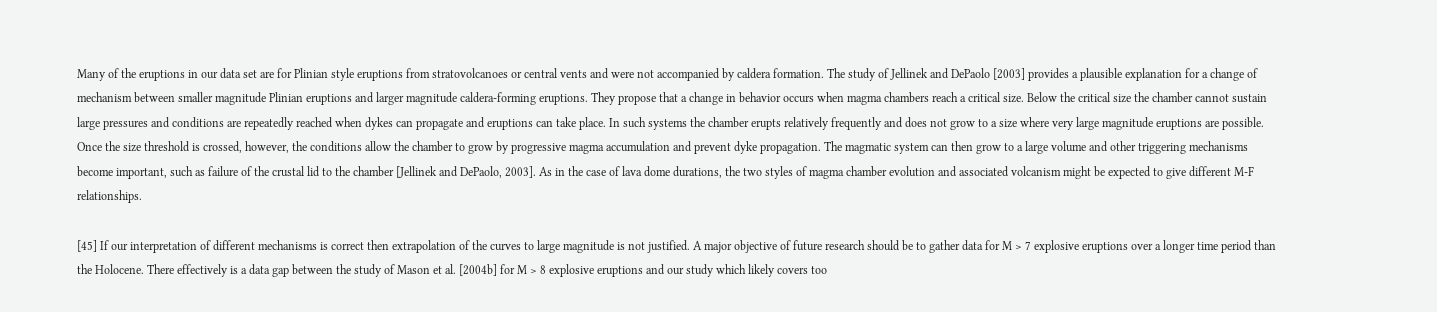Many of the eruptions in our data set are for Plinian style eruptions from stratovolcanoes or central vents and were not accompanied by caldera formation. The study of Jellinek and DePaolo [2003] provides a plausible explanation for a change of mechanism between smaller magnitude Plinian eruptions and larger magnitude caldera-forming eruptions. They propose that a change in behavior occurs when magma chambers reach a critical size. Below the critical size the chamber cannot sustain large pressures and conditions are repeatedly reached when dykes can propagate and eruptions can take place. In such systems the chamber erupts relatively frequently and does not grow to a size where very large magnitude eruptions are possible. Once the size threshold is crossed, however, the conditions allow the chamber to grow by progressive magma accumulation and prevent dyke propagation. The magmatic system can then grow to a large volume and other triggering mechanisms become important, such as failure of the crustal lid to the chamber [Jellinek and DePaolo, 2003]. As in the case of lava dome durations, the two styles of magma chamber evolution and associated volcanism might be expected to give different M-F relationships.

[45] If our interpretation of different mechanisms is correct then extrapolation of the curves to large magnitude is not justified. A major objective of future research should be to gather data for M > 7 explosive eruptions over a longer time period than the Holocene. There effectively is a data gap between the study of Mason et al. [2004b] for M > 8 explosive eruptions and our study which likely covers too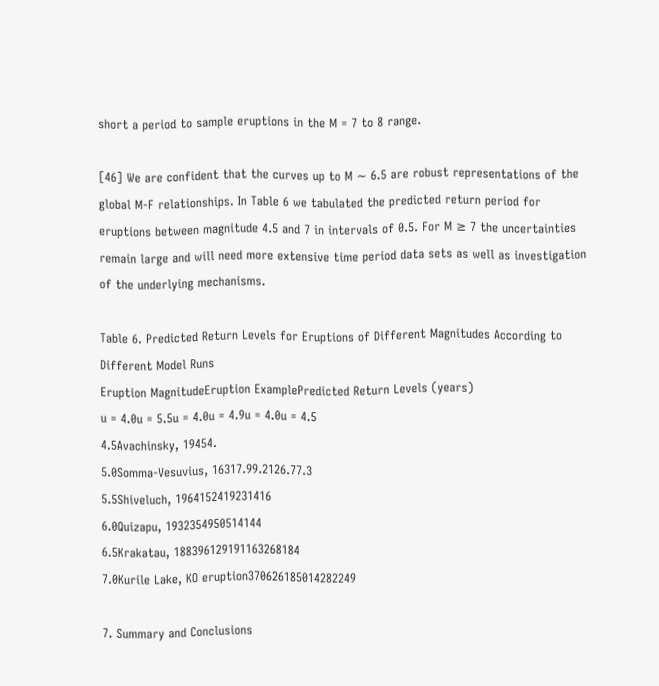short a period to sample eruptions in the M = 7 to 8 range.

[46] We are confident that the curves up to M ∼ 6.5 are robust representations of the global M-F relationships. In Table 6 we tabulated the predicted return period for eruptions between magnitude 4.5 and 7 in intervals of 0.5. For M ≥ 7 the uncertainties remain large and will need more extensive time period data sets as well as investigation of the underlying mechanisms.

Table 6. Predicted Return Levels for Eruptions of Different Magnitudes According to Different Model Runs
Eruption MagnitudeEruption ExamplePredicted Return Levels (years)
u = 4.0u = 5.5u = 4.0u = 4.9u = 4.0u = 4.5
4.5Avachinsky, 19454.
5.0Somma-Vesuvius, 16317.99.2126.77.3
5.5Shiveluch, 1964152419231416
6.0Quizapu, 1932354950514144
6.5Krakatau, 188396129191163268184
7.0Kurile Lake, KO eruption370626185014282249

7. Summary and Conclusions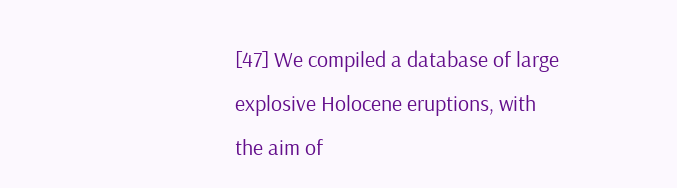[47] We compiled a database of large explosive Holocene eruptions, with the aim of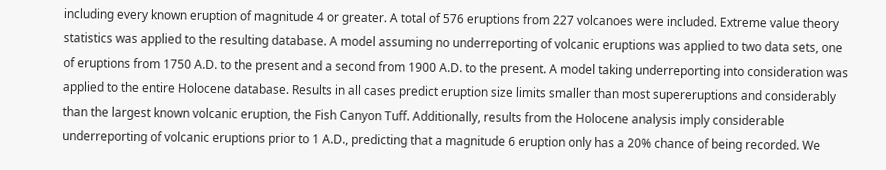including every known eruption of magnitude 4 or greater. A total of 576 eruptions from 227 volcanoes were included. Extreme value theory statistics was applied to the resulting database. A model assuming no underreporting of volcanic eruptions was applied to two data sets, one of eruptions from 1750 A.D. to the present and a second from 1900 A.D. to the present. A model taking underreporting into consideration was applied to the entire Holocene database. Results in all cases predict eruption size limits smaller than most supereruptions and considerably than the largest known volcanic eruption, the Fish Canyon Tuff. Additionally, results from the Holocene analysis imply considerable underreporting of volcanic eruptions prior to 1 A.D., predicting that a magnitude 6 eruption only has a 20% chance of being recorded. We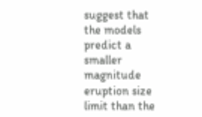suggest that the models predict a smaller magnitude eruption size limit than the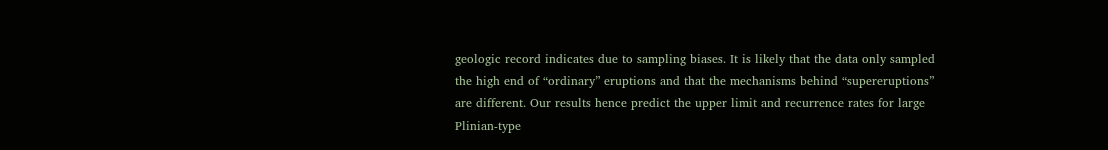geologic record indicates due to sampling biases. It is likely that the data only sampled the high end of “ordinary” eruptions and that the mechanisms behind “supereruptions” are different. Our results hence predict the upper limit and recurrence rates for large Plinian-type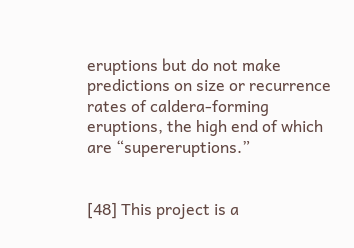eruptions but do not make predictions on size or recurrence rates of caldera-forming eruptions, the high end of which are “supereruptions.”


[48] This project is a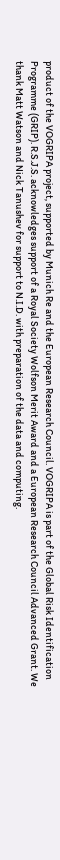product of the VOGRIPA project, supported by Munich Re and the European Research Council. VOGRIPA is part of the Global Risk Identification Programme (GRIP). R.S.J.S. acknowledges support of a Royal Society Wolfson Merit Award and a European Research Council Advanced Grant. We thank Matt Watson and Nick Tanushev for support to N.I.D. with preparation of the data and computing.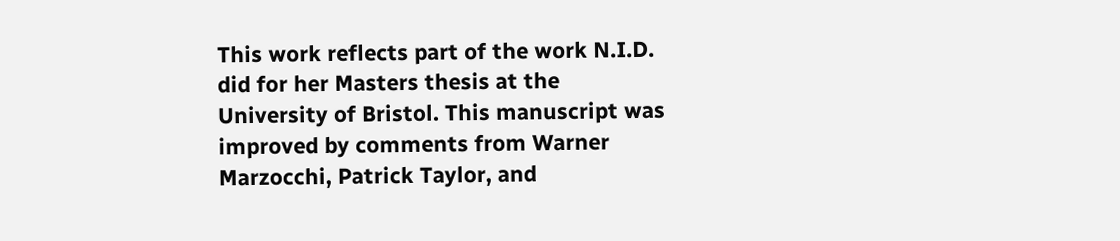This work reflects part of the work N.I.D. did for her Masters thesis at the University of Bristol. This manuscript was improved by comments from Warner Marzocchi, Patrick Taylor, and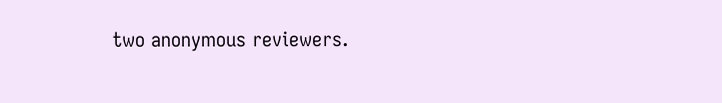two anonymous reviewers.